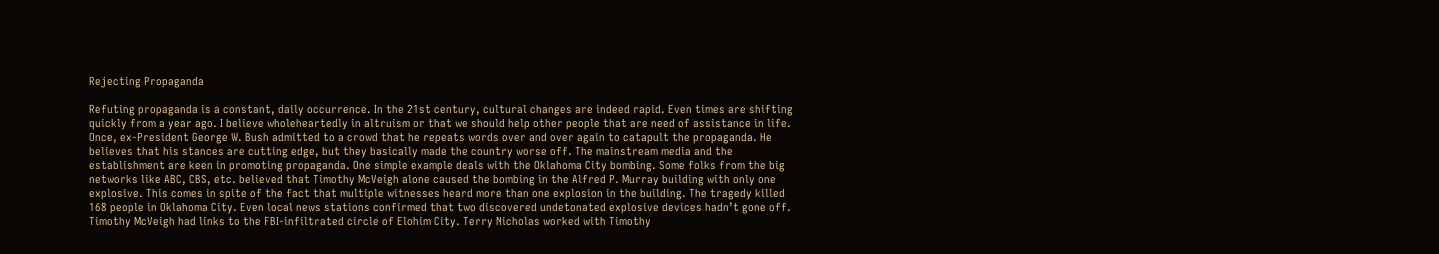Rejecting Propaganda

Refuting propaganda is a constant, daily occurrence. In the 21st century, cultural changes are indeed rapid. Even times are shifting quickly from a year ago. I believe wholeheartedly in altruism or that we should help other people that are need of assistance in life. Once, ex-President George W. Bush admitted to a crowd that he repeats words over and over again to catapult the propaganda. He believes that his stances are cutting edge, but they basically made the country worse off. The mainstream media and the establishment are keen in promoting propaganda. One simple example deals with the Oklahoma City bombing. Some folks from the big networks like ABC, CBS, etc. believed that Timothy McVeigh alone caused the bombing in the Alfred P. Murray building with only one explosive. This comes in spite of the fact that multiple witnesses heard more than one explosion in the building. The tragedy killed 168 people in Oklahoma City. Even local news stations confirmed that two discovered undetonated explosive devices hadn’t gone off. Timothy McVeigh had links to the FBI-infiltrated circle of Elohim City. Terry Nicholas worked with Timothy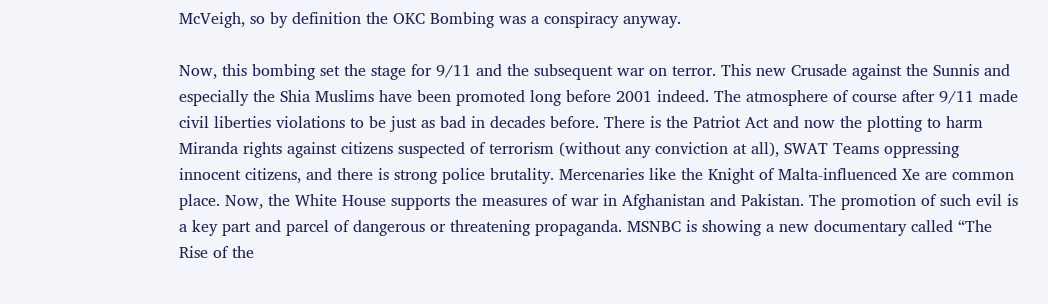McVeigh, so by definition the OKC Bombing was a conspiracy anyway.

Now, this bombing set the stage for 9/11 and the subsequent war on terror. This new Crusade against the Sunnis and especially the Shia Muslims have been promoted long before 2001 indeed. The atmosphere of course after 9/11 made civil liberties violations to be just as bad in decades before. There is the Patriot Act and now the plotting to harm Miranda rights against citizens suspected of terrorism (without any conviction at all), SWAT Teams oppressing innocent citizens, and there is strong police brutality. Mercenaries like the Knight of Malta-influenced Xe are common place. Now, the White House supports the measures of war in Afghanistan and Pakistan. The promotion of such evil is a key part and parcel of dangerous or threatening propaganda. MSNBC is showing a new documentary called “The Rise of the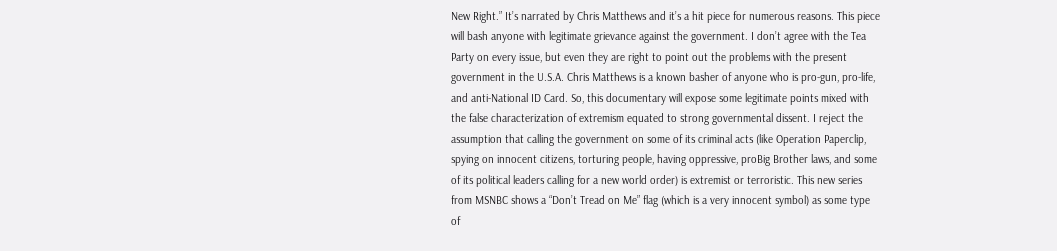New Right.” It’s narrated by Chris Matthews and it’s a hit piece for numerous reasons. This piece will bash anyone with legitimate grievance against the government. I don’t agree with the Tea Party on every issue, but even they are right to point out the problems with the present government in the U.S.A. Chris Matthews is a known basher of anyone who is pro-gun, pro-life, and anti-National ID Card. So, this documentary will expose some legitimate points mixed with the false characterization of extremism equated to strong governmental dissent. I reject the assumption that calling the government on some of its criminal acts (like Operation Paperclip, spying on innocent citizens, torturing people, having oppressive, proBig Brother laws, and some of its political leaders calling for a new world order) is extremist or terroristic. This new series from MSNBC shows a “Don’t Tread on Me” flag (which is a very innocent symbol) as some type of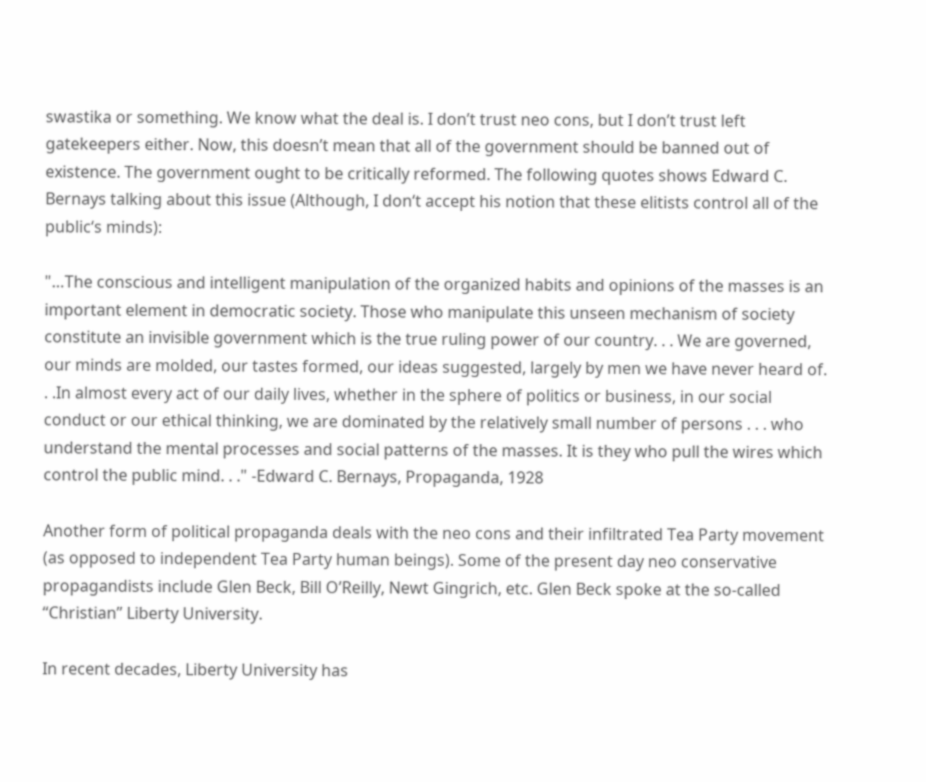swastika or something. We know what the deal is. I don’t trust neo cons, but I don’t trust left gatekeepers either. Now, this doesn’t mean that all of the government should be banned out of existence. The government ought to be critically reformed. The following quotes shows Edward C. Bernays talking about this issue (Although, I don‘t accept his notion that these elitists control all of the public‘s minds):

"…The conscious and intelligent manipulation of the organized habits and opinions of the masses is an important element in democratic society. Those who manipulate this unseen mechanism of society constitute an invisible government which is the true ruling power of our country. . . We are governed, our minds are molded, our tastes formed, our ideas suggested, largely by men we have never heard of. . .In almost every act of our daily lives, whether in the sphere of politics or business, in our social conduct or our ethical thinking, we are dominated by the relatively small number of persons . . . who understand the mental processes and social patterns of the masses. It is they who pull the wires which control the public mind. . ." -Edward C. Bernays, Propaganda, 1928

Another form of political propaganda deals with the neo cons and their infiltrated Tea Party movement (as opposed to independent Tea Party human beings). Some of the present day neo conservative propagandists include Glen Beck, Bill O’Reilly, Newt Gingrich, etc. Glen Beck spoke at the so-called “Christian” Liberty University.

In recent decades, Liberty University has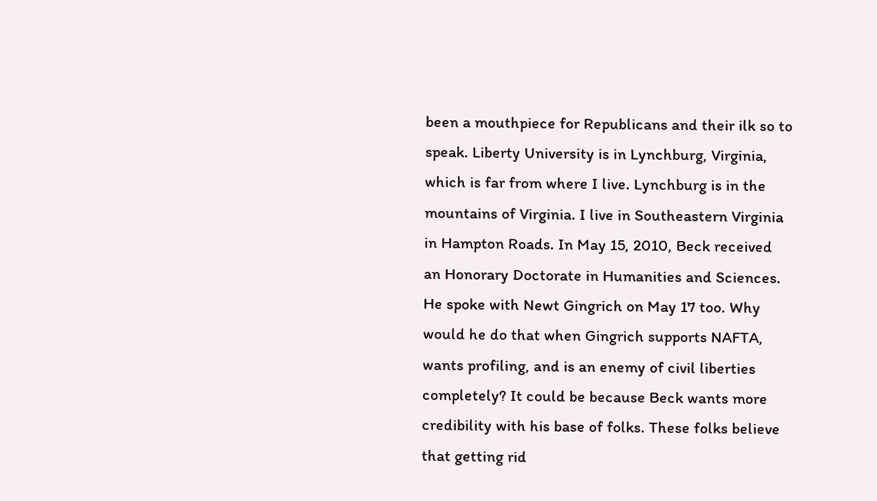been a mouthpiece for Republicans and their ilk so to speak. Liberty University is in Lynchburg, Virginia, which is far from where I live. Lynchburg is in the mountains of Virginia. I live in Southeastern Virginia in Hampton Roads. In May 15, 2010, Beck received an Honorary Doctorate in Humanities and Sciences. He spoke with Newt Gingrich on May 17 too. Why would he do that when Gingrich supports NAFTA, wants profiling, and is an enemy of civil liberties completely? It could be because Beck wants more credibility with his base of folks. These folks believe that getting rid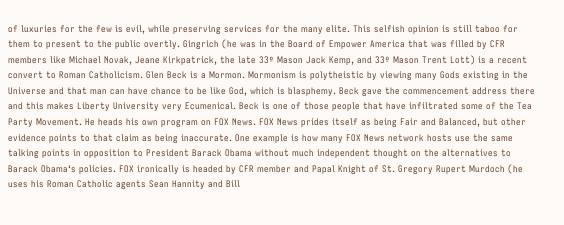of luxuries for the few is evil, while preserving services for the many elite. This selfish opinion is still taboo for them to present to the public overtly. Gingrich (he was in the Board of Empower America that was filled by CFR members like Michael Novak, Jeane Kirkpatrick, the late 33º Mason Jack Kemp, and 33º Mason Trent Lott) is a recent convert to Roman Catholicism. Glen Beck is a Mormon. Mormonism is polytheistic by viewing many Gods existing in the Universe and that man can have chance to be like God, which is blasphemy. Beck gave the commencement address there and this makes Liberty University very Ecumenical. Beck is one of those people that have infiltrated some of the Tea Party Movement. He heads his own program on FOX News. FOX News prides itself as being Fair and Balanced, but other evidence points to that claim as being inaccurate. One example is how many FOX News network hosts use the same talking points in opposition to President Barack Obama without much independent thought on the alternatives to Barack Obama‘s policies. FOX ironically is headed by CFR member and Papal Knight of St. Gregory Rupert Murdoch (he uses his Roman Catholic agents Sean Hannity and Bill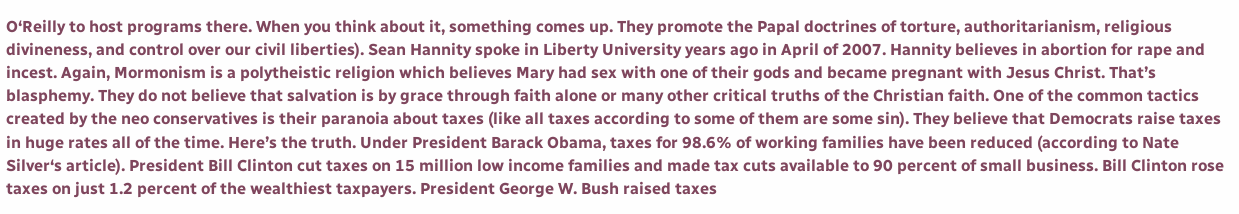O‘Reilly to host programs there. When you think about it, something comes up. They promote the Papal doctrines of torture, authoritarianism, religious divineness, and control over our civil liberties). Sean Hannity spoke in Liberty University years ago in April of 2007. Hannity believes in abortion for rape and incest. Again, Mormonism is a polytheistic religion which believes Mary had sex with one of their gods and became pregnant with Jesus Christ. That’s blasphemy. They do not believe that salvation is by grace through faith alone or many other critical truths of the Christian faith. One of the common tactics created by the neo conservatives is their paranoia about taxes (like all taxes according to some of them are some sin). They believe that Democrats raise taxes in huge rates all of the time. Here’s the truth. Under President Barack Obama, taxes for 98.6% of working families have been reduced (according to Nate Silver‘s article). President Bill Clinton cut taxes on 15 million low income families and made tax cuts available to 90 percent of small business. Bill Clinton rose taxes on just 1.2 percent of the wealthiest taxpayers. President George W. Bush raised taxes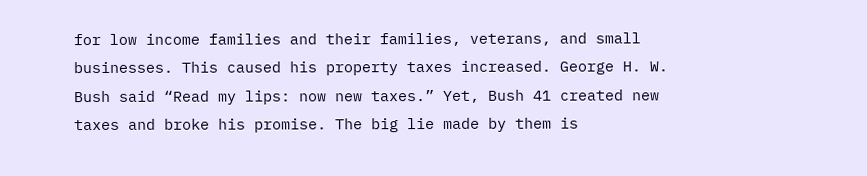for low income families and their families, veterans, and small businesses. This caused his property taxes increased. George H. W. Bush said “Read my lips: now new taxes.” Yet, Bush 41 created new taxes and broke his promise. The big lie made by them is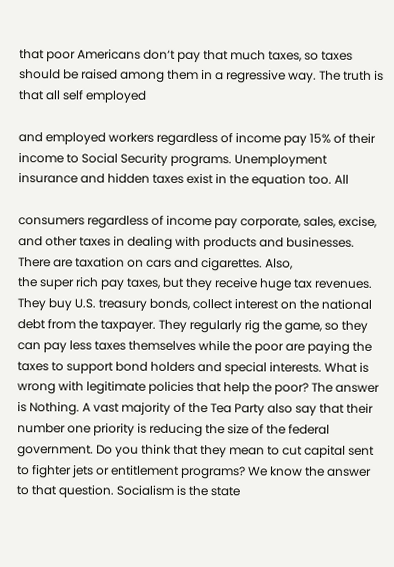that poor Americans don‘t pay that much taxes, so taxes should be raised among them in a regressive way. The truth is that all self employed

and employed workers regardless of income pay 15% of their income to Social Security programs. Unemployment insurance and hidden taxes exist in the equation too. All

consumers regardless of income pay corporate, sales, excise, and other taxes in dealing with products and businesses. There are taxation on cars and cigarettes. Also,
the super rich pay taxes, but they receive huge tax revenues. They buy U.S. treasury bonds, collect interest on the national debt from the taxpayer. They regularly rig the game, so they can pay less taxes themselves while the poor are paying the taxes to support bond holders and special interests. What is wrong with legitimate policies that help the poor? The answer is Nothing. A vast majority of the Tea Party also say that their number one priority is reducing the size of the federal government. Do you think that they mean to cut capital sent to fighter jets or entitlement programs? We know the answer to that question. Socialism is the state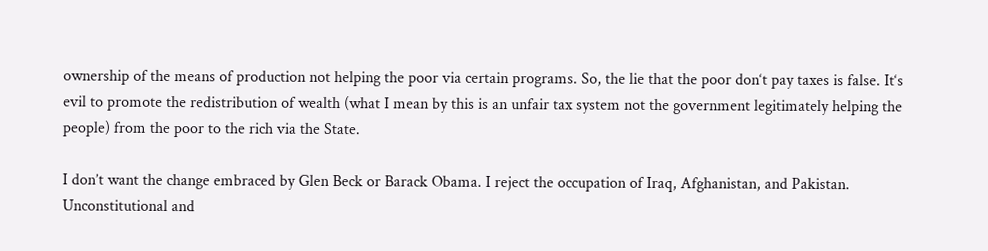ownership of the means of production not helping the poor via certain programs. So, the lie that the poor don‘t pay taxes is false. It‘s evil to promote the redistribution of wealth (what I mean by this is an unfair tax system not the government legitimately helping the people) from the poor to the rich via the State.

I don’t want the change embraced by Glen Beck or Barack Obama. I reject the occupation of Iraq, Afghanistan, and Pakistan. Unconstitutional and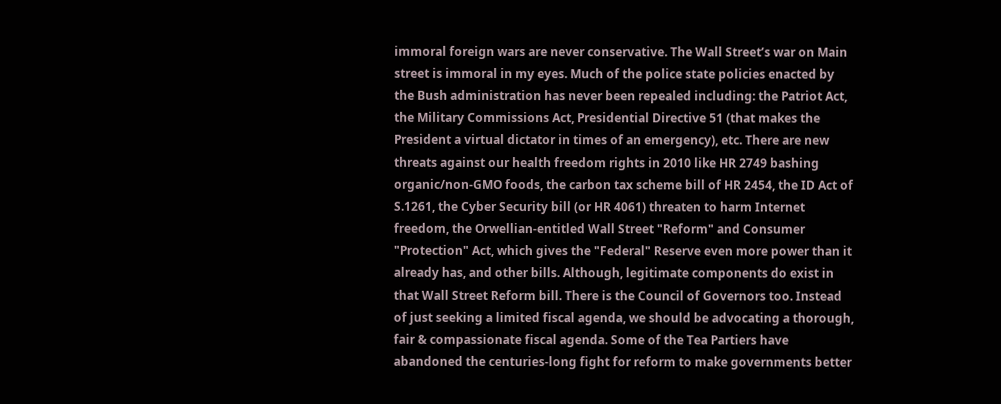immoral foreign wars are never conservative. The Wall Street’s war on Main street is immoral in my eyes. Much of the police state policies enacted by the Bush administration has never been repealed including: the Patriot Act, the Military Commissions Act, Presidential Directive 51 (that makes the President a virtual dictator in times of an emergency), etc. There are new threats against our health freedom rights in 2010 like HR 2749 bashing organic/non-GMO foods, the carbon tax scheme bill of HR 2454, the ID Act of S.1261, the Cyber Security bill (or HR 4061) threaten to harm Internet freedom, the Orwellian-entitled Wall Street "Reform" and Consumer "Protection" Act, which gives the "Federal" Reserve even more power than it already has, and other bills. Although, legitimate components do exist in that Wall Street Reform bill. There is the Council of Governors too. Instead of just seeking a limited fiscal agenda, we should be advocating a thorough, fair & compassionate fiscal agenda. Some of the Tea Partiers have abandoned the centuries-long fight for reform to make governments better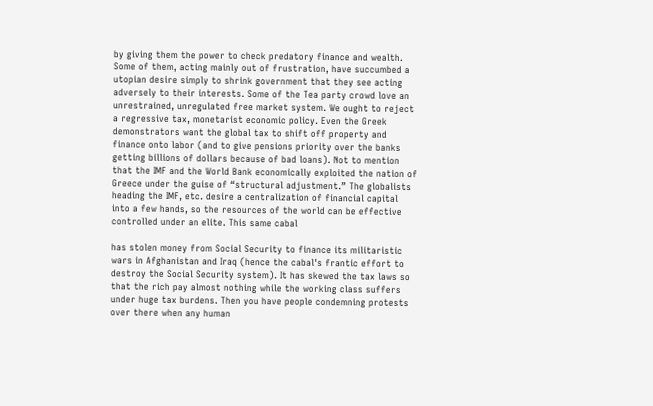by giving them the power to check predatory finance and wealth. Some of them, acting mainly out of frustration, have succumbed a utopian desire simply to shrink government that they see acting adversely to their interests. Some of the Tea party crowd love an unrestrained, unregulated free market system. We ought to reject a regressive tax, monetarist economic policy. Even the Greek demonstrators want the global tax to shift off property and finance onto labor (and to give pensions priority over the banks getting billions of dollars because of bad loans). Not to mention that the IMF and the World Bank economically exploited the nation of Greece under the guise of “structural adjustment.” The globalists heading the IMF, etc. desire a centralization of financial capital into a few hands, so the resources of the world can be effective controlled under an elite. This same cabal

has stolen money from Social Security to finance its militaristic wars in Afghanistan and Iraq (hence the cabal's frantic effort to destroy the Social Security system). It has skewed the tax laws so that the rich pay almost nothing while the working class suffers under huge tax burdens. Then you have people condemning protests over there when any human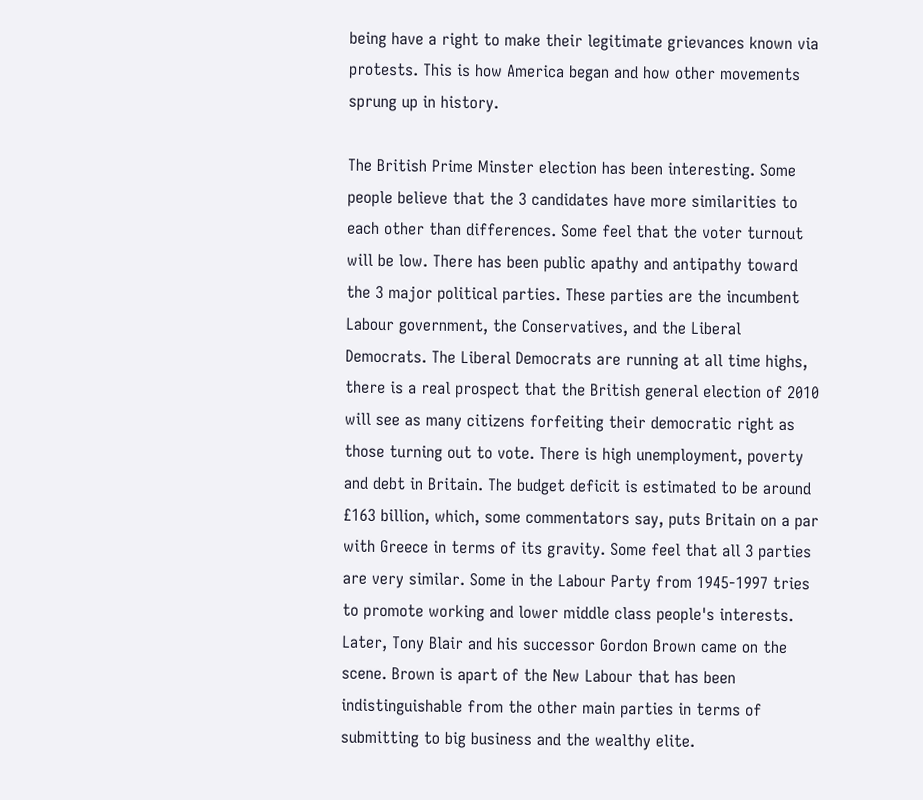being have a right to make their legitimate grievances known via protests. This is how America began and how other movements sprung up in history.

The British Prime Minster election has been interesting. Some people believe that the 3 candidates have more similarities to each other than differences. Some feel that the voter turnout will be low. There has been public apathy and antipathy toward the 3 major political parties. These parties are the incumbent Labour government, the Conservatives, and the Liberal Democrats. The Liberal Democrats are running at all time highs, there is a real prospect that the British general election of 2010 will see as many citizens forfeiting their democratic right as those turning out to vote. There is high unemployment, poverty and debt in Britain. The budget deficit is estimated to be around £163 billion, which, some commentators say, puts Britain on a par with Greece in terms of its gravity. Some feel that all 3 parties are very similar. Some in the Labour Party from 1945-1997 tries to promote working and lower middle class people's interests. Later, Tony Blair and his successor Gordon Brown came on the scene. Brown is apart of the New Labour that has been indistinguishable from the other main parties in terms of submitting to big business and the wealthy elite.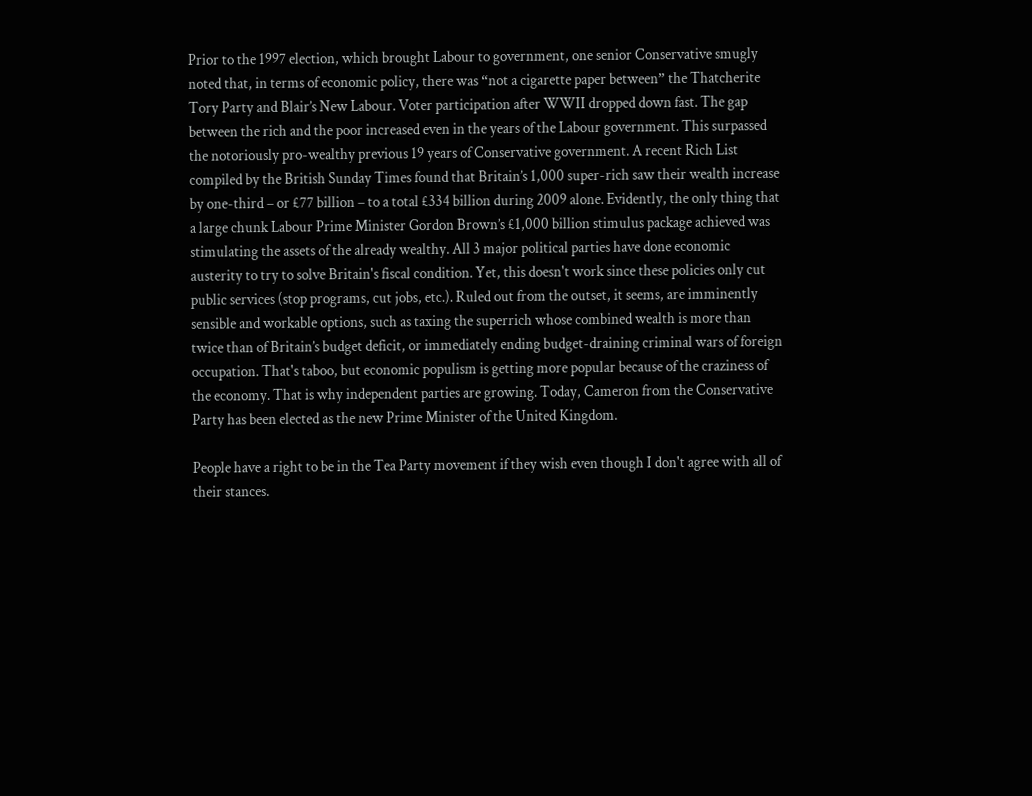Prior to the 1997 election, which brought Labour to government, one senior Conservative smugly noted that, in terms of economic policy, there was “not a cigarette paper between” the Thatcherite Tory Party and Blair’s New Labour. Voter participation after WWII dropped down fast. The gap between the rich and the poor increased even in the years of the Labour government. This surpassed the notoriously pro-wealthy previous 19 years of Conservative government. A recent Rich List compiled by the British Sunday Times found that Britain’s 1,000 super-rich saw their wealth increase by one-third – or £77 billion – to a total £334 billion during 2009 alone. Evidently, the only thing that a large chunk Labour Prime Minister Gordon Brown’s £1,000 billion stimulus package achieved was stimulating the assets of the already wealthy. All 3 major political parties have done economic austerity to try to solve Britain's fiscal condition. Yet, this doesn't work since these policies only cut public services (stop programs, cut jobs, etc.). Ruled out from the outset, it seems, are imminently sensible and workable options, such as taxing the superrich whose combined wealth is more than twice than of Britain’s budget deficit, or immediately ending budget-draining criminal wars of foreign occupation. That's taboo, but economic populism is getting more popular because of the craziness of the economy. That is why independent parties are growing. Today, Cameron from the Conservative Party has been elected as the new Prime Minister of the United Kingdom.

People have a right to be in the Tea Party movement if they wish even though I don't agree with all of their stances.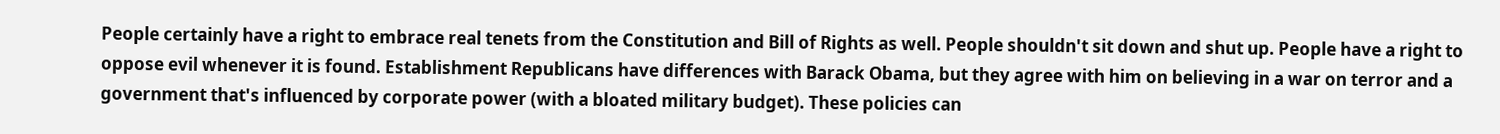People certainly have a right to embrace real tenets from the Constitution and Bill of Rights as well. People shouldn't sit down and shut up. People have a right to oppose evil whenever it is found. Establishment Republicans have differences with Barack Obama, but they agree with him on believing in a war on terror and a government that's influenced by corporate power (with a bloated military budget). These policies can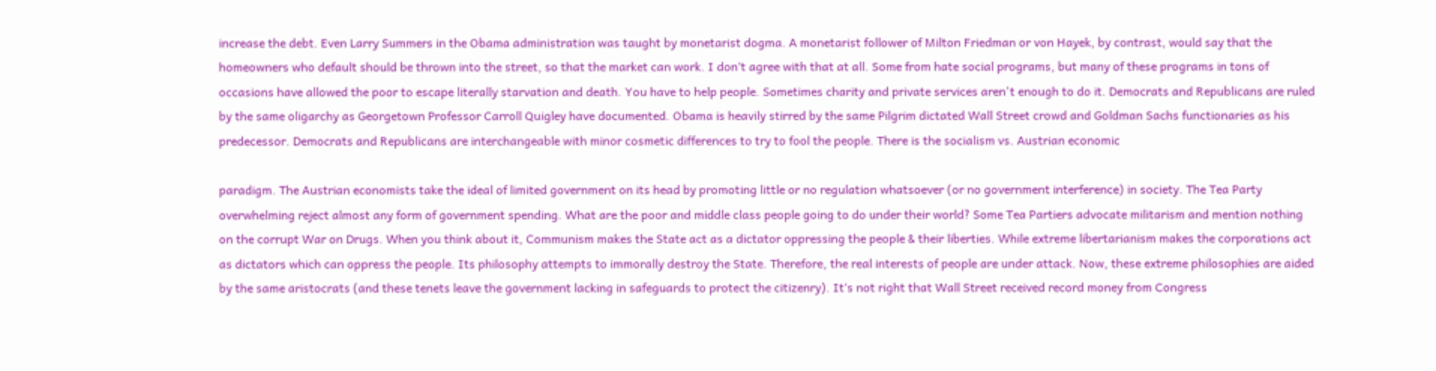increase the debt. Even Larry Summers in the Obama administration was taught by monetarist dogma. A monetarist follower of Milton Friedman or von Hayek, by contrast, would say that the homeowners who default should be thrown into the street, so that the market can work. I don‘t agree with that at all. Some from hate social programs, but many of these programs in tons of occasions have allowed the poor to escape literally starvation and death. You have to help people. Sometimes charity and private services aren't enough to do it. Democrats and Republicans are ruled by the same oligarchy as Georgetown Professor Carroll Quigley have documented. Obama is heavily stirred by the same Pilgrim dictated Wall Street crowd and Goldman Sachs functionaries as his predecessor. Democrats and Republicans are interchangeable with minor cosmetic differences to try to fool the people. There is the socialism vs. Austrian economic

paradigm. The Austrian economists take the ideal of limited government on its head by promoting little or no regulation whatsoever (or no government interference) in society. The Tea Party overwhelming reject almost any form of government spending. What are the poor and middle class people going to do under their world? Some Tea Partiers advocate militarism and mention nothing on the corrupt War on Drugs. When you think about it, Communism makes the State act as a dictator oppressing the people & their liberties. While extreme libertarianism makes the corporations act as dictators which can oppress the people. Its philosophy attempts to immorally destroy the State. Therefore, the real interests of people are under attack. Now, these extreme philosophies are aided by the same aristocrats (and these tenets leave the government lacking in safeguards to protect the citizenry). It‘s not right that Wall Street received record money from Congress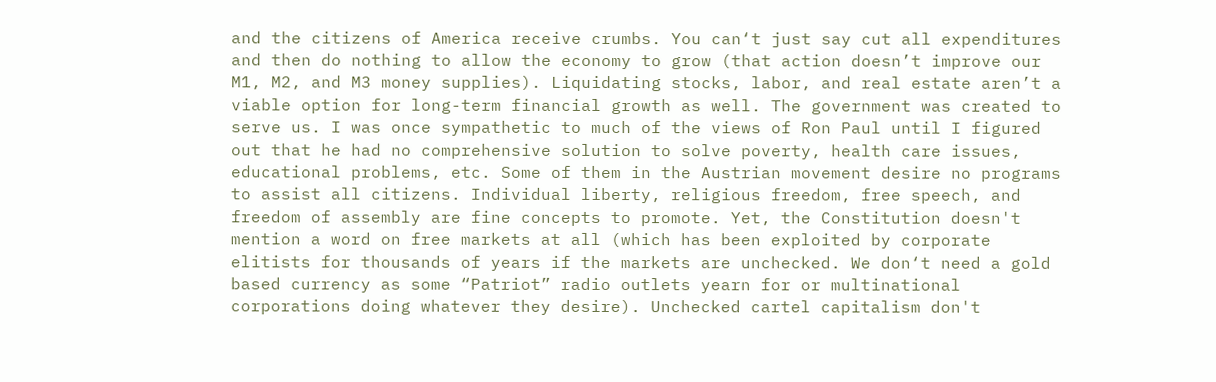and the citizens of America receive crumbs. You can‘t just say cut all expenditures and then do nothing to allow the economy to grow (that action doesn’t improve our M1, M2, and M3 money supplies). Liquidating stocks, labor, and real estate aren’t a viable option for long-term financial growth as well. The government was created to serve us. I was once sympathetic to much of the views of Ron Paul until I figured out that he had no comprehensive solution to solve poverty, health care issues, educational problems, etc. Some of them in the Austrian movement desire no programs to assist all citizens. Individual liberty, religious freedom, free speech, and freedom of assembly are fine concepts to promote. Yet, the Constitution doesn't mention a word on free markets at all (which has been exploited by corporate elitists for thousands of years if the markets are unchecked. We don‘t need a gold based currency as some “Patriot” radio outlets yearn for or multinational corporations doing whatever they desire). Unchecked cartel capitalism don't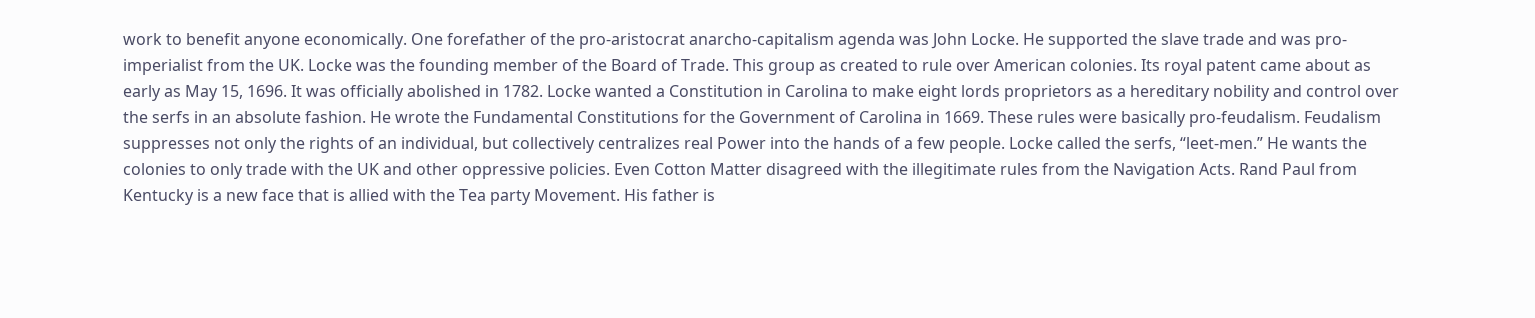work to benefit anyone economically. One forefather of the pro-aristocrat anarcho-capitalism agenda was John Locke. He supported the slave trade and was pro-imperialist from the UK. Locke was the founding member of the Board of Trade. This group as created to rule over American colonies. Its royal patent came about as early as May 15, 1696. It was officially abolished in 1782. Locke wanted a Constitution in Carolina to make eight lords proprietors as a hereditary nobility and control over the serfs in an absolute fashion. He wrote the Fundamental Constitutions for the Government of Carolina in 1669. These rules were basically pro-feudalism. Feudalism suppresses not only the rights of an individual, but collectively centralizes real Power into the hands of a few people. Locke called the serfs, “leet-men.” He wants the colonies to only trade with the UK and other oppressive policies. Even Cotton Matter disagreed with the illegitimate rules from the Navigation Acts. Rand Paul from Kentucky is a new face that is allied with the Tea party Movement. His father is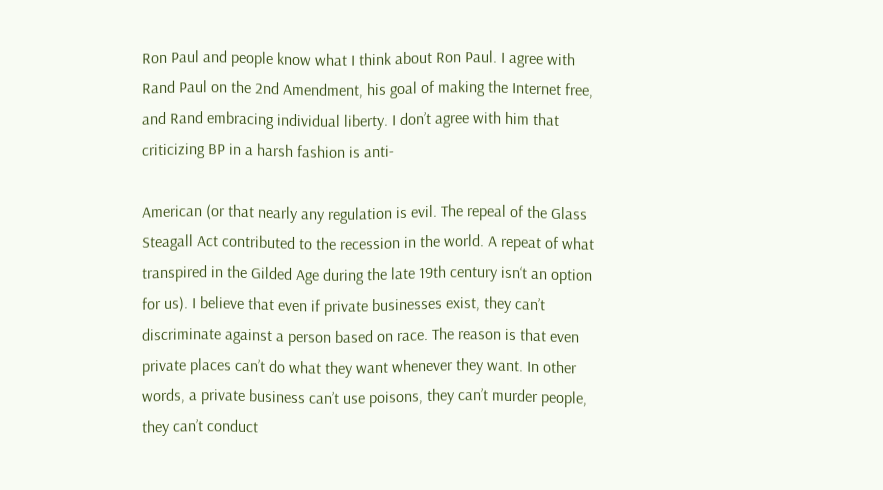Ron Paul and people know what I think about Ron Paul. I agree with Rand Paul on the 2nd Amendment, his goal of making the Internet free, and Rand embracing individual liberty. I don’t agree with him that criticizing BP in a harsh fashion is anti-

American (or that nearly any regulation is evil. The repeal of the Glass Steagall Act contributed to the recession in the world. A repeat of what transpired in the Gilded Age during the late 19th century isn‘t an option for us). I believe that even if private businesses exist, they can’t discriminate against a person based on race. The reason is that even private places can’t do what they want whenever they want. In other words, a private business can’t use poisons, they can’t murder people, they can’t conduct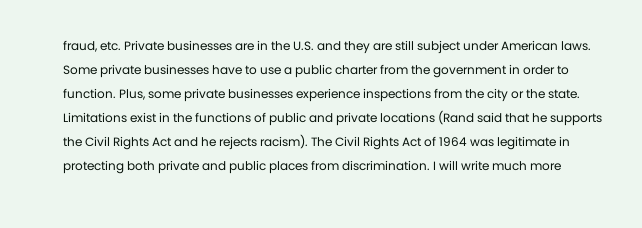fraud, etc. Private businesses are in the U.S. and they are still subject under American laws. Some private businesses have to use a public charter from the government in order to function. Plus, some private businesses experience inspections from the city or the state. Limitations exist in the functions of public and private locations (Rand said that he supports the Civil Rights Act and he rejects racism). The Civil Rights Act of 1964 was legitimate in protecting both private and public places from discrimination. I will write much more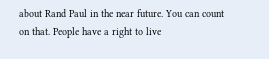about Rand Paul in the near future. You can count on that. People have a right to live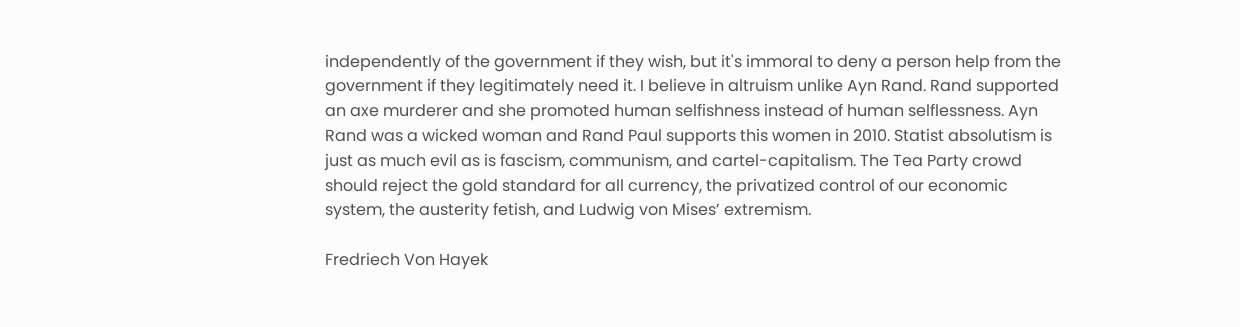independently of the government if they wish, but it's immoral to deny a person help from the government if they legitimately need it. I believe in altruism unlike Ayn Rand. Rand supported an axe murderer and she promoted human selfishness instead of human selflessness. Ayn Rand was a wicked woman and Rand Paul supports this women in 2010. Statist absolutism is just as much evil as is fascism, communism, and cartel-capitalism. The Tea Party crowd should reject the gold standard for all currency, the privatized control of our economic system, the austerity fetish, and Ludwig von Mises’ extremism.

Fredriech Von Hayek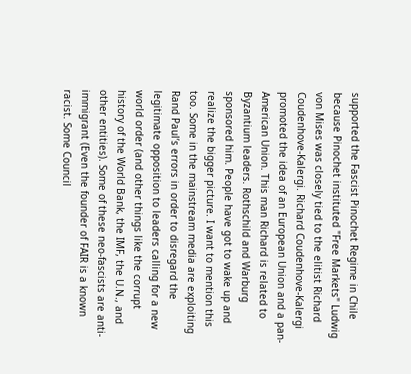supported the Fascist Pinochet Regime in Chile because Pinochet instituted "Free Markets" Ludwig von Mises was closely tied to the elitist Richard Coudenhove-Kalergi. Richard Coudenhove-Kalergi promoted the idea of an European Union and a pan-American Union. This man Richard is related to Byzantium leaders. Rothschild and Warburg sponsored him. People have got to wake up and realize the bigger picture. I want to mention this too. Some in the mainstream media are exploiting Rand Paul’s errors in order to disregard the legitimate opposition to leaders calling for a new world order (and other things like the corrupt history of the World Bank, the IMF, the U.N., and other entities). Some of these neo-fascists are anti-immigrant (Even the founder of FAIR is a known racist. Some Council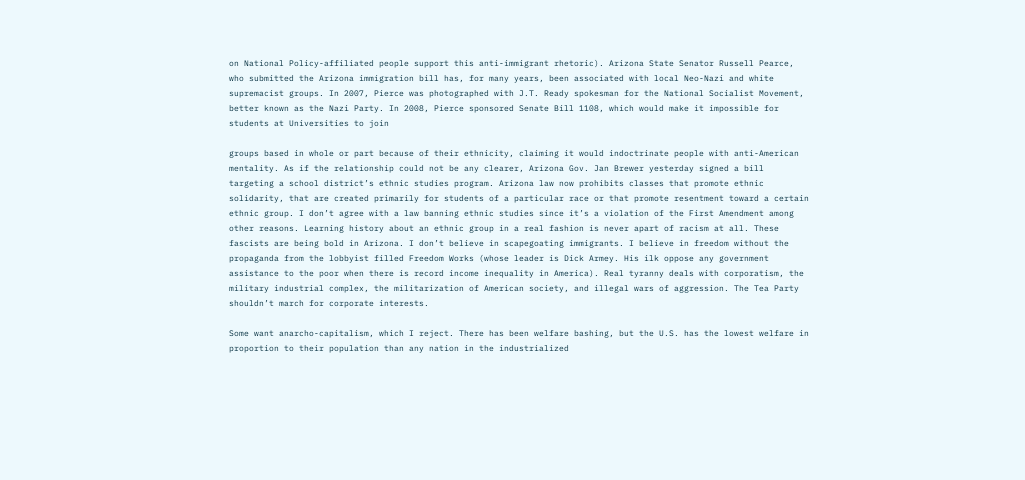on National Policy-affiliated people support this anti-immigrant rhetoric). Arizona State Senator Russell Pearce, who submitted the Arizona immigration bill has, for many years, been associated with local Neo-Nazi and white supremacist groups. In 2007, Pierce was photographed with J.T. Ready spokesman for the National Socialist Movement, better known as the Nazi Party. In 2008, Pierce sponsored Senate Bill 1108, which would make it impossible for students at Universities to join

groups based in whole or part because of their ethnicity, claiming it would indoctrinate people with anti-American mentality. As if the relationship could not be any clearer, Arizona Gov. Jan Brewer yesterday signed a bill targeting a school district’s ethnic studies program. Arizona law now prohibits classes that promote ethnic solidarity, that are created primarily for students of a particular race or that promote resentment toward a certain ethnic group. I don’t agree with a law banning ethnic studies since it’s a violation of the First Amendment among other reasons. Learning history about an ethnic group in a real fashion is never apart of racism at all. These fascists are being bold in Arizona. I don’t believe in scapegoating immigrants. I believe in freedom without the propaganda from the lobbyist filled Freedom Works (whose leader is Dick Armey. His ilk oppose any government assistance to the poor when there is record income inequality in America). Real tyranny deals with corporatism, the military industrial complex, the militarization of American society, and illegal wars of aggression. The Tea Party shouldn’t march for corporate interests.

Some want anarcho-capitalism, which I reject. There has been welfare bashing, but the U.S. has the lowest welfare in proportion to their population than any nation in the industrialized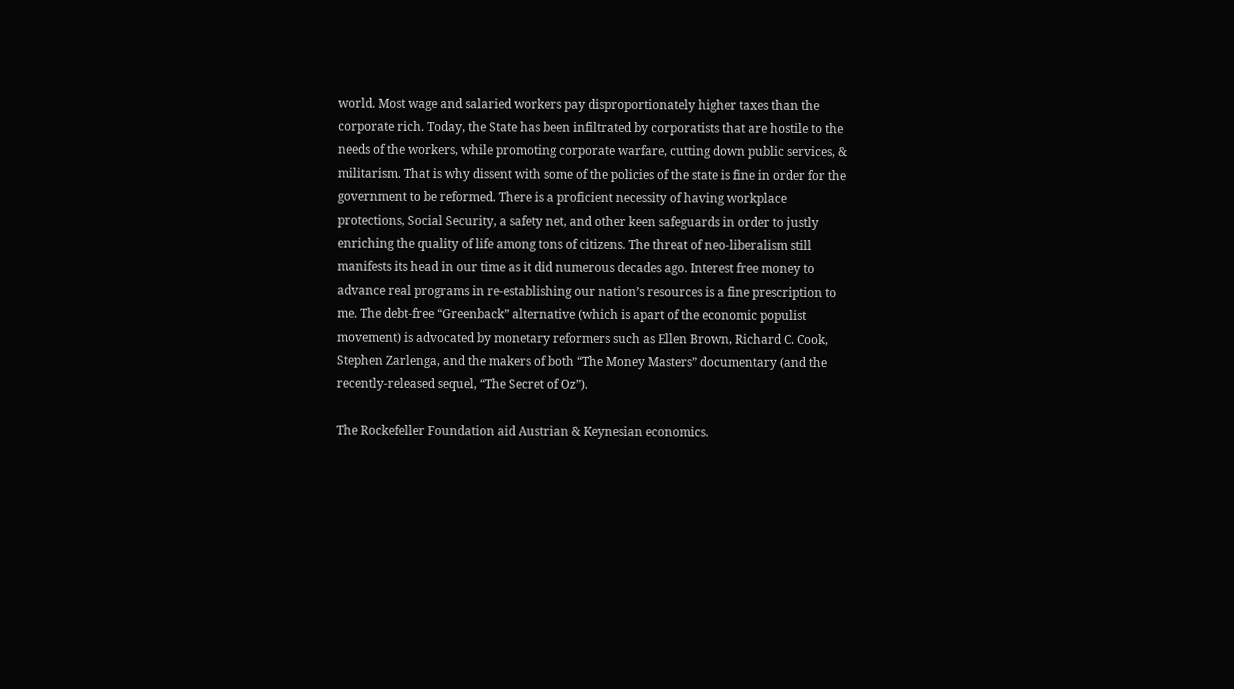world. Most wage and salaried workers pay disproportionately higher taxes than the corporate rich. Today, the State has been infiltrated by corporatists that are hostile to the needs of the workers, while promoting corporate warfare, cutting down public services, & militarism. That is why dissent with some of the policies of the state is fine in order for the government to be reformed. There is a proficient necessity of having workplace protections, Social Security, a safety net, and other keen safeguards in order to justly enriching the quality of life among tons of citizens. The threat of neo-liberalism still manifests its head in our time as it did numerous decades ago. Interest free money to advance real programs in re-establishing our nation’s resources is a fine prescription to me. The debt-free “Greenback” alternative (which is apart of the economic populist movement) is advocated by monetary reformers such as Ellen Brown, Richard C. Cook, Stephen Zarlenga, and the makers of both “The Money Masters” documentary (and the recently-released sequel, “The Secret of Oz”).

The Rockefeller Foundation aid Austrian & Keynesian economics.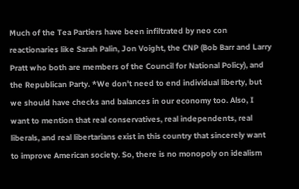Much of the Tea Partiers have been infiltrated by neo con reactionaries like Sarah Palin, Jon Voight, the CNP (Bob Barr and Larry Pratt who both are members of the Council for National Policy), and the Republican Party. *We don't need to end individual liberty, but we should have checks and balances in our economy too. Also, I want to mention that real conservatives, real independents, real liberals, and real libertarians exist in this country that sincerely want to improve American society. So, there is no monopoly on idealism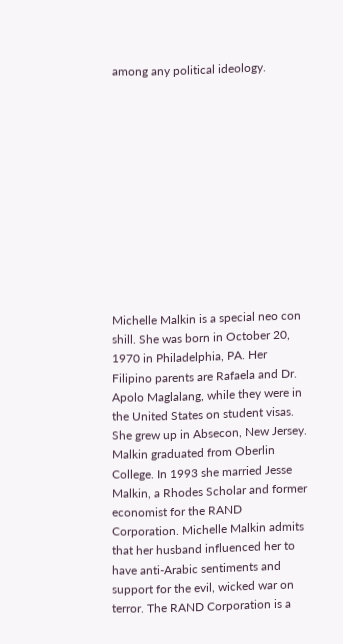among any political ideology.












Michelle Malkin is a special neo con shill. She was born in October 20, 1970 in Philadelphia, PA. Her Filipino parents are Rafaela and Dr. Apolo Maglalang, while they were in the United States on student visas. She grew up in Absecon, New Jersey. Malkin graduated from Oberlin College. In 1993 she married Jesse Malkin, a Rhodes Scholar and former economist for the RAND Corporation. Michelle Malkin admits that her husband influenced her to have anti-Arabic sentiments and support for the evil, wicked war on terror. The RAND Corporation is a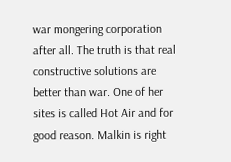war mongering corporation after all. The truth is that real constructive solutions are better than war. One of her sites is called Hot Air and for good reason. Malkin is right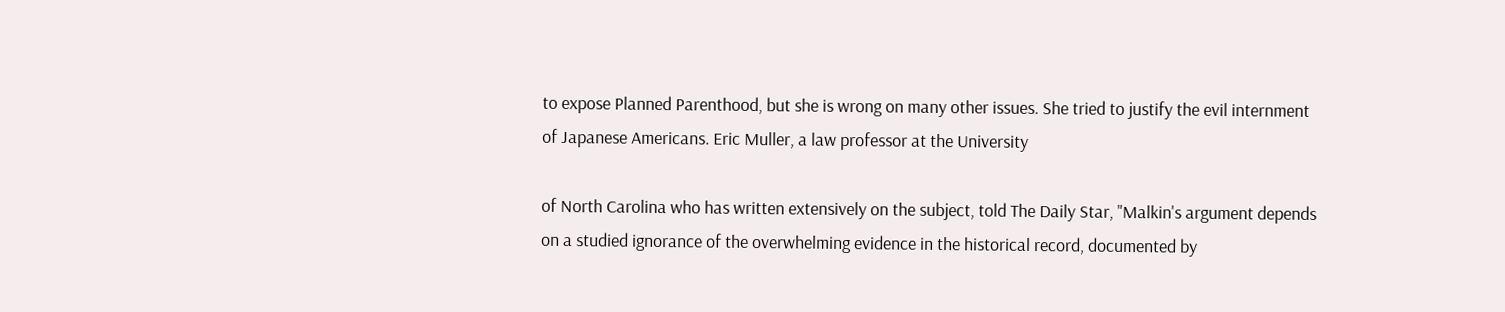to expose Planned Parenthood, but she is wrong on many other issues. She tried to justify the evil internment of Japanese Americans. Eric Muller, a law professor at the University

of North Carolina who has written extensively on the subject, told The Daily Star, "Malkin's argument depends on a studied ignorance of the overwhelming evidence in the historical record, documented by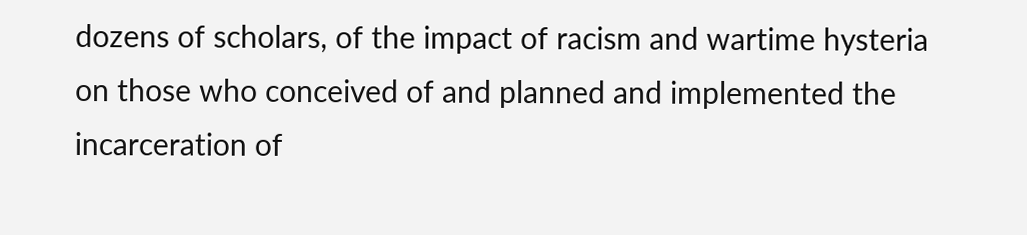dozens of scholars, of the impact of racism and wartime hysteria on those who conceived of and planned and implemented the incarceration of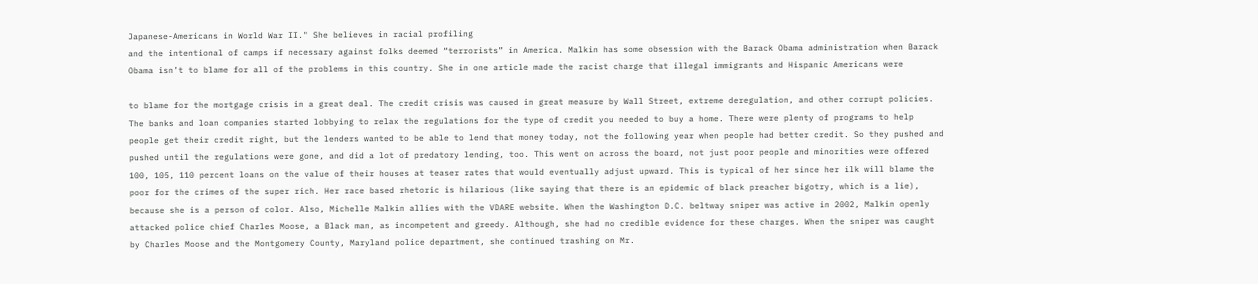Japanese-Americans in World War II." She believes in racial profiling
and the intentional of camps if necessary against folks deemed “terrorists” in America. Malkin has some obsession with the Barack Obama administration when Barack Obama isn’t to blame for all of the problems in this country. She in one article made the racist charge that illegal immigrants and Hispanic Americans were

to blame for the mortgage crisis in a great deal. The credit crisis was caused in great measure by Wall Street, extreme deregulation, and other corrupt policies. The banks and loan companies started lobbying to relax the regulations for the type of credit you needed to buy a home. There were plenty of programs to help people get their credit right, but the lenders wanted to be able to lend that money today, not the following year when people had better credit. So they pushed and pushed until the regulations were gone, and did a lot of predatory lending, too. This went on across the board, not just poor people and minorities were offered 100, 105, 110 percent loans on the value of their houses at teaser rates that would eventually adjust upward. This is typical of her since her ilk will blame the poor for the crimes of the super rich. Her race based rhetoric is hilarious (like saying that there is an epidemic of black preacher bigotry, which is a lie), because she is a person of color. Also, Michelle Malkin allies with the VDARE website. When the Washington D.C. beltway sniper was active in 2002, Malkin openly attacked police chief Charles Moose, a Black man, as incompetent and greedy. Although, she had no credible evidence for these charges. When the sniper was caught by Charles Moose and the Montgomery County, Maryland police department, she continued trashing on Mr.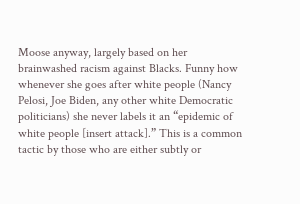Moose anyway, largely based on her brainwashed racism against Blacks. Funny how whenever she goes after white people (Nancy Pelosi, Joe Biden, any other white Democratic politicians) she never labels it an “epidemic of white people [insert attack].” This is a common tactic by those who are either subtly or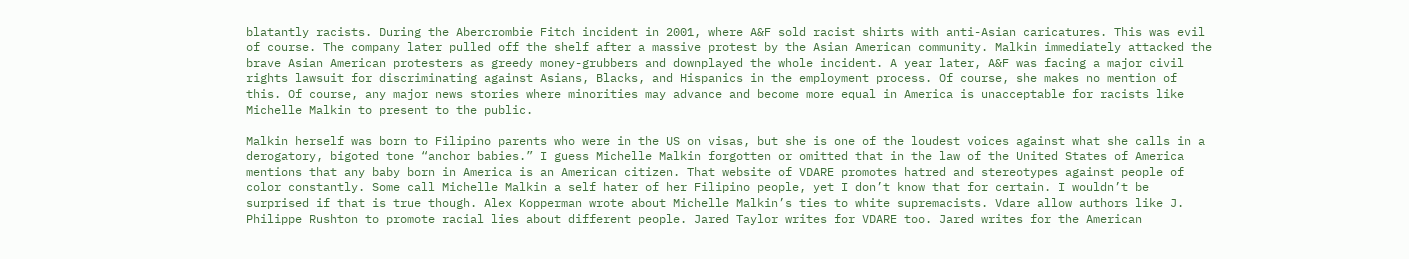blatantly racists. During the Abercrombie Fitch incident in 2001, where A&F sold racist shirts with anti-Asian caricatures. This was evil of course. The company later pulled off the shelf after a massive protest by the Asian American community. Malkin immediately attacked the brave Asian American protesters as greedy money-grubbers and downplayed the whole incident. A year later, A&F was facing a major civil rights lawsuit for discriminating against Asians, Blacks, and Hispanics in the employment process. Of course, she makes no mention of this. Of course, any major news stories where minorities may advance and become more equal in America is unacceptable for racists like Michelle Malkin to present to the public.

Malkin herself was born to Filipino parents who were in the US on visas, but she is one of the loudest voices against what she calls in a derogatory, bigoted tone “anchor babies.” I guess Michelle Malkin forgotten or omitted that in the law of the United States of America mentions that any baby born in America is an American citizen. That website of VDARE promotes hatred and stereotypes against people of color constantly. Some call Michelle Malkin a self hater of her Filipino people, yet I don’t know that for certain. I wouldn’t be surprised if that is true though. Alex Kopperman wrote about Michelle Malkin’s ties to white supremacists. Vdare allow authors like J. Philippe Rushton to promote racial lies about different people. Jared Taylor writes for VDARE too. Jared writes for the American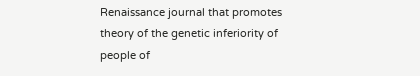Renaissance journal that promotes theory of the genetic inferiority of people of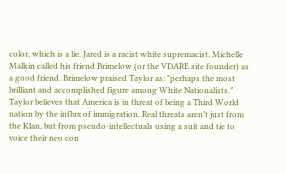color, which is a lie. Jared is a racist white supremacist. Michelle Malkin called his friend Brimelow (or the VDARE site founder) as a good friend. Brimelow praised Taylor as: "perhaps the most brilliant and accomplished figure among White Nationalists.” Taylor believes that America is in threat of being a Third World nation by the influx of immigration. Real threats aren’t just from the Klan, but from pseudo-intellectuals using a suit and tie to voice their neo con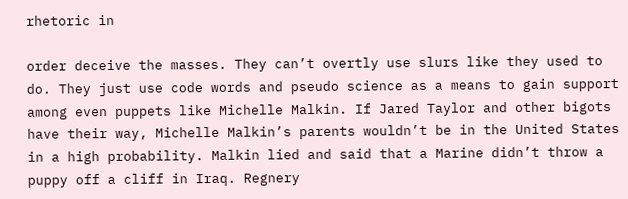rhetoric in

order deceive the masses. They can’t overtly use slurs like they used to do. They just use code words and pseudo science as a means to gain support among even puppets like Michelle Malkin. If Jared Taylor and other bigots have their way, Michelle Malkin’s parents wouldn’t be in the United States in a high probability. Malkin lied and said that a Marine didn’t throw a puppy off a cliff in Iraq. Regnery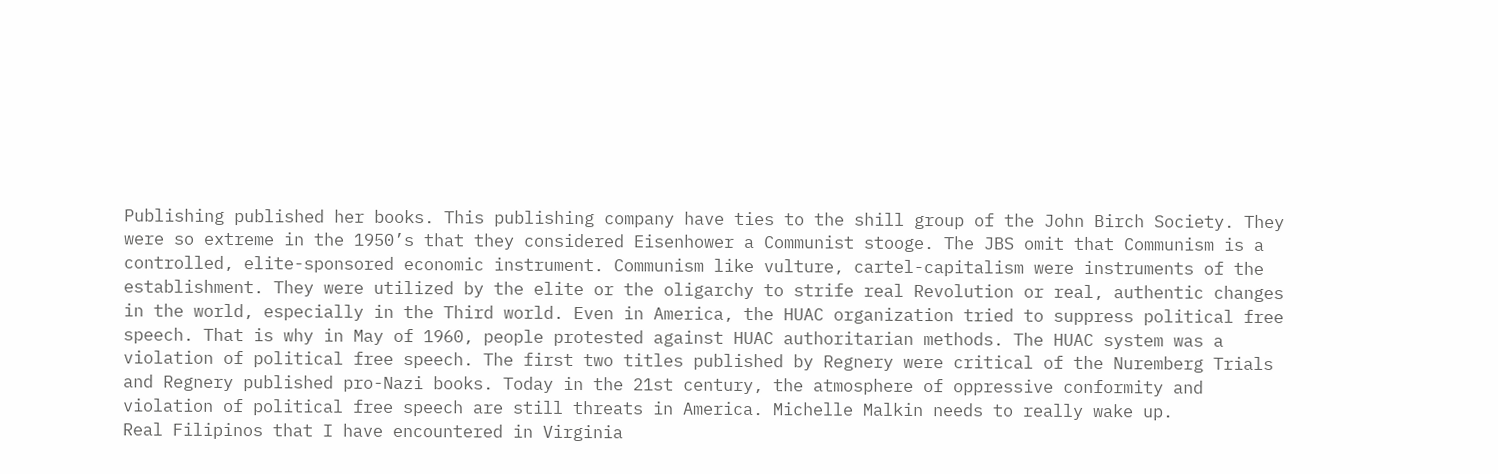Publishing published her books. This publishing company have ties to the shill group of the John Birch Society. They were so extreme in the 1950’s that they considered Eisenhower a Communist stooge. The JBS omit that Communism is a controlled, elite-sponsored economic instrument. Communism like vulture, cartel-capitalism were instruments of the establishment. They were utilized by the elite or the oligarchy to strife real Revolution or real, authentic changes in the world, especially in the Third world. Even in America, the HUAC organization tried to suppress political free speech. That is why in May of 1960, people protested against HUAC authoritarian methods. The HUAC system was a violation of political free speech. The first two titles published by Regnery were critical of the Nuremberg Trials and Regnery published pro-Nazi books. Today in the 21st century, the atmosphere of oppressive conformity and violation of political free speech are still threats in America. Michelle Malkin needs to really wake up.
Real Filipinos that I have encountered in Virginia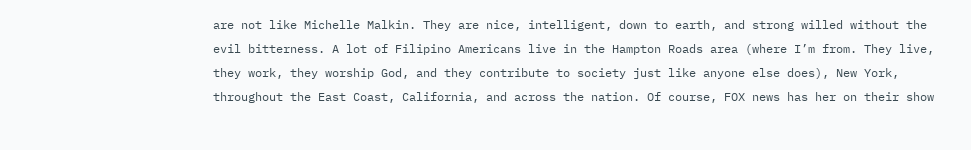are not like Michelle Malkin. They are nice, intelligent, down to earth, and strong willed without the evil bitterness. A lot of Filipino Americans live in the Hampton Roads area (where I’m from. They live, they work, they worship God, and they contribute to society just like anyone else does), New York, throughout the East Coast, California, and across the nation. Of course, FOX news has her on their show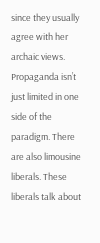since they usually agree with her archaic views. Propaganda isn’t just limited in one side of the paradigm. There are also limousine liberals. These liberals talk about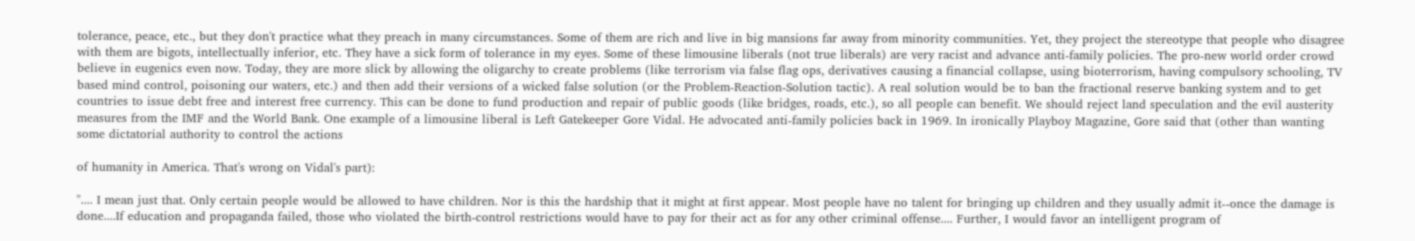tolerance, peace, etc., but they don't practice what they preach in many circumstances. Some of them are rich and live in big mansions far away from minority communities. Yet, they project the stereotype that people who disagree with them are bigots, intellectually inferior, etc. They have a sick form of tolerance in my eyes. Some of these limousine liberals (not true liberals) are very racist and advance anti-family policies. The pro-new world order crowd believe in eugenics even now. Today, they are more slick by allowing the oligarchy to create problems (like terrorism via false flag ops, derivatives causing a financial collapse, using bioterrorism, having compulsory schooling, TV based mind control, poisoning our waters, etc.) and then add their versions of a wicked false solution (or the Problem-Reaction-Solution tactic). A real solution would be to ban the fractional reserve banking system and to get countries to issue debt free and interest free currency. This can be done to fund production and repair of public goods (like bridges, roads, etc.), so all people can benefit. We should reject land speculation and the evil austerity measures from the IMF and the World Bank. One example of a limousine liberal is Left Gatekeeper Gore Vidal. He advocated anti-family policies back in 1969. In ironically Playboy Magazine, Gore said that (other than wanting some dictatorial authority to control the actions

of humanity in America. That's wrong on Vidal's part):

".... I mean just that. Only certain people would be allowed to have children. Nor is this the hardship that it might at first appear. Most people have no talent for bringing up children and they usually admit it--once the damage is done....If education and propaganda failed, those who violated the birth-control restrictions would have to pay for their act as for any other criminal offense.... Further, I would favor an intelligent program of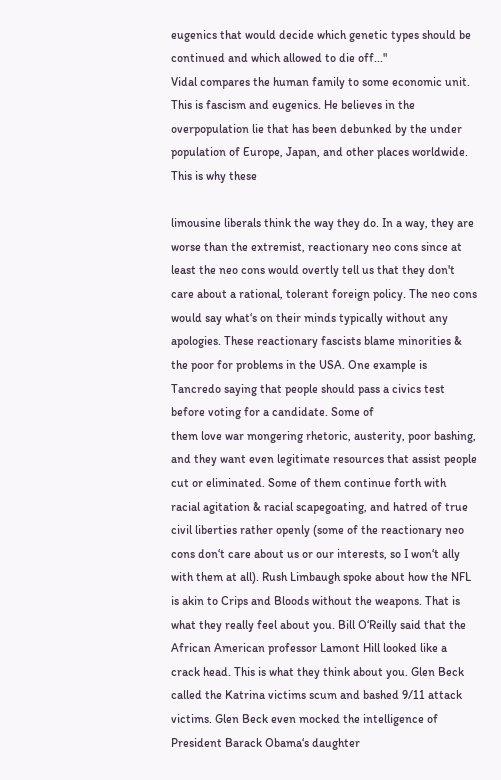eugenics that would decide which genetic types should be continued and which allowed to die off..."
Vidal compares the human family to some economic unit. This is fascism and eugenics. He believes in the overpopulation lie that has been debunked by the under population of Europe, Japan, and other places worldwide. This is why these

limousine liberals think the way they do. In a way, they are worse than the extremist, reactionary neo cons since at least the neo cons would overtly tell us that they don't care about a rational, tolerant foreign policy. The neo cons would say what‘s on their minds typically without any apologies. These reactionary fascists blame minorities & the poor for problems in the USA. One example is Tancredo saying that people should pass a civics test before voting for a candidate. Some of
them love war mongering rhetoric, austerity, poor bashing, and they want even legitimate resources that assist people cut or eliminated. Some of them continue forth with racial agitation & racial scapegoating, and hatred of true civil liberties rather openly (some of the reactionary neo cons don‘t care about us or our interests, so I won‘t ally with them at all). Rush Limbaugh spoke about how the NFL is akin to Crips and Bloods without the weapons. That is what they really feel about you. Bill O‘Reilly said that the African American professor Lamont Hill looked like a crack head. This is what they think about you. Glen Beck called the Katrina victims scum and bashed 9/11 attack victims. Glen Beck even mocked the intelligence of President Barack Obama‘s daughter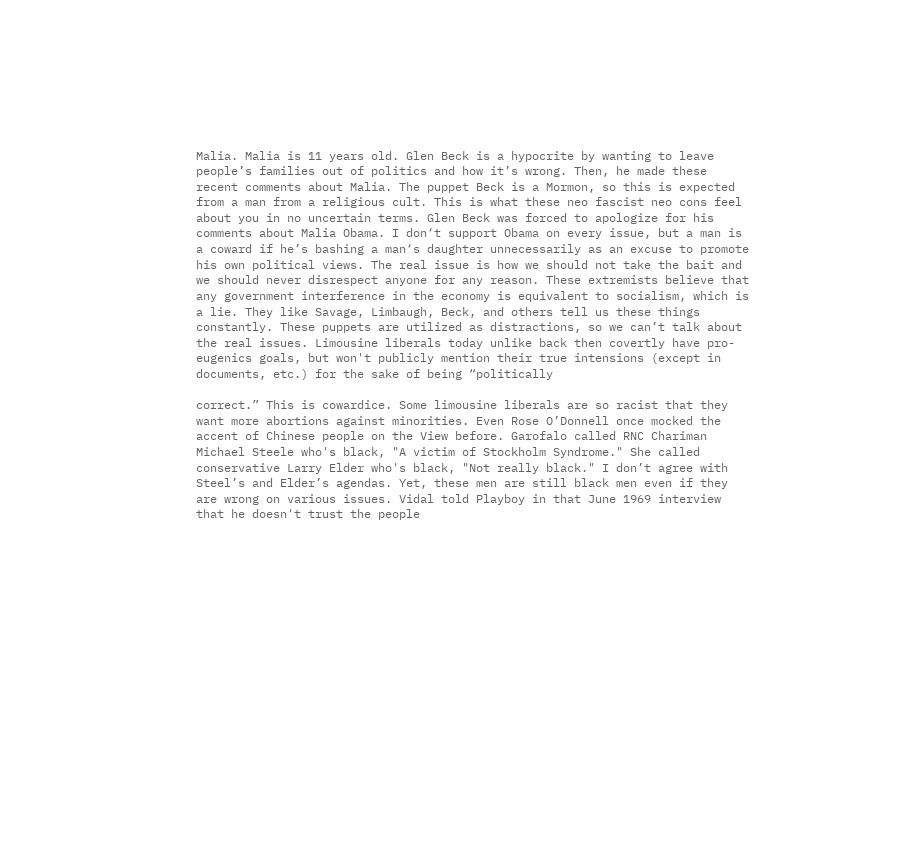Malia. Malia is 11 years old. Glen Beck is a hypocrite by wanting to leave people’s families out of politics and how it’s wrong. Then, he made these recent comments about Malia. The puppet Beck is a Mormon, so this is expected from a man from a religious cult. This is what these neo fascist neo cons feel about you in no uncertain terms. Glen Beck was forced to apologize for his comments about Malia Obama. I don‘t support Obama on every issue, but a man is a coward if he’s bashing a man‘s daughter unnecessarily as an excuse to promote his own political views. The real issue is how we should not take the bait and we should never disrespect anyone for any reason. These extremists believe that any government interference in the economy is equivalent to socialism, which is a lie. They like Savage, Limbaugh, Beck, and others tell us these things constantly. These puppets are utilized as distractions, so we can’t talk about the real issues. Limousine liberals today unlike back then covertly have pro-eugenics goals, but won't publicly mention their true intensions (except in documents, etc.) for the sake of being “politically

correct.” This is cowardice. Some limousine liberals are so racist that they want more abortions against minorities. Even Rose O’Donnell once mocked the accent of Chinese people on the View before. Garofalo called RNC Chariman Michael Steele who's black, "A victim of Stockholm Syndrome." She called conservative Larry Elder who's black, "Not really black." I don’t agree with Steel’s and Elder’s agendas. Yet, these men are still black men even if they are wrong on various issues. Vidal told Playboy in that June 1969 interview that he doesn't trust the people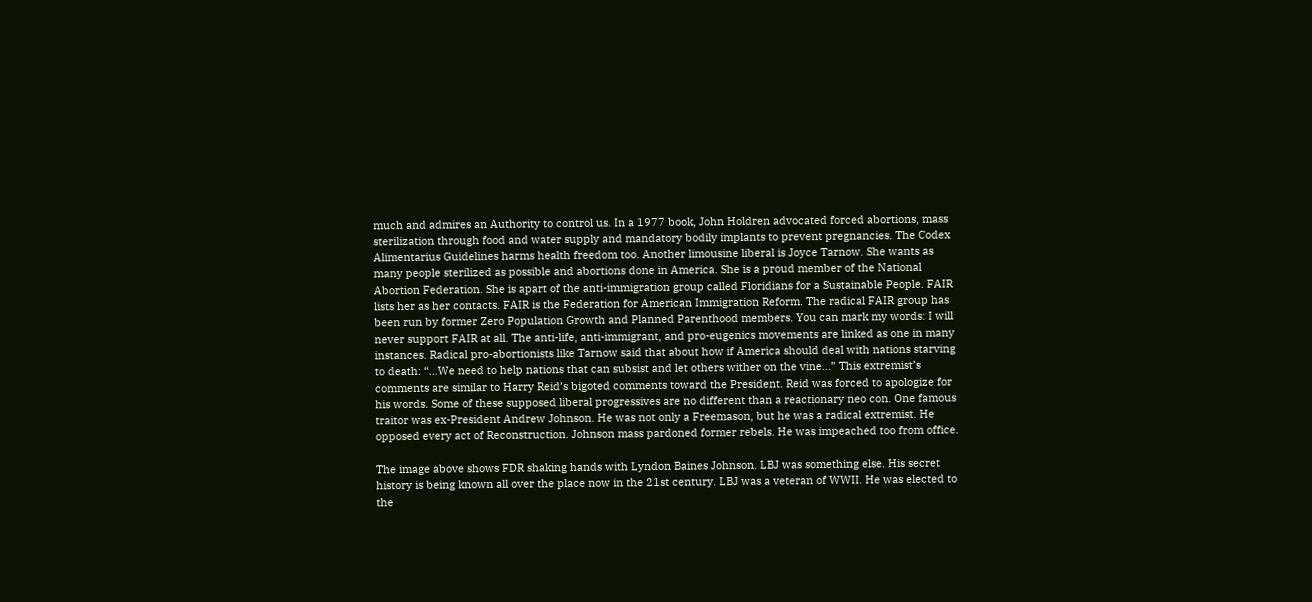much and admires an Authority to control us. In a 1977 book, John Holdren advocated forced abortions, mass sterilization through food and water supply and mandatory bodily implants to prevent pregnancies. The Codex Alimentarius Guidelines harms health freedom too. Another limousine liberal is Joyce Tarnow. She wants as many people sterilized as possible and abortions done in America. She is a proud member of the National Abortion Federation. She is apart of the anti-immigration group called Floridians for a Sustainable People. FAIR lists her as her contacts. FAIR is the Federation for American Immigration Reform. The radical FAIR group has been run by former Zero Population Growth and Planned Parenthood members. You can mark my words: I will never support FAIR at all. The anti-life, anti-immigrant, and pro-eugenics movements are linked as one in many instances. Radical pro-abortionists like Tarnow said that about how if America should deal with nations starving to death: “…We need to help nations that can subsist and let others wither on the vine…” This extremist’s comments are similar to Harry Reid’s bigoted comments toward the President. Reid was forced to apologize for his words. Some of these supposed liberal progressives are no different than a reactionary neo con. One famous traitor was ex-President Andrew Johnson. He was not only a Freemason, but he was a radical extremist. He opposed every act of Reconstruction. Johnson mass pardoned former rebels. He was impeached too from office.

The image above shows FDR shaking hands with Lyndon Baines Johnson. LBJ was something else. His secret history is being known all over the place now in the 21st century. LBJ was a veteran of WWII. He was elected to the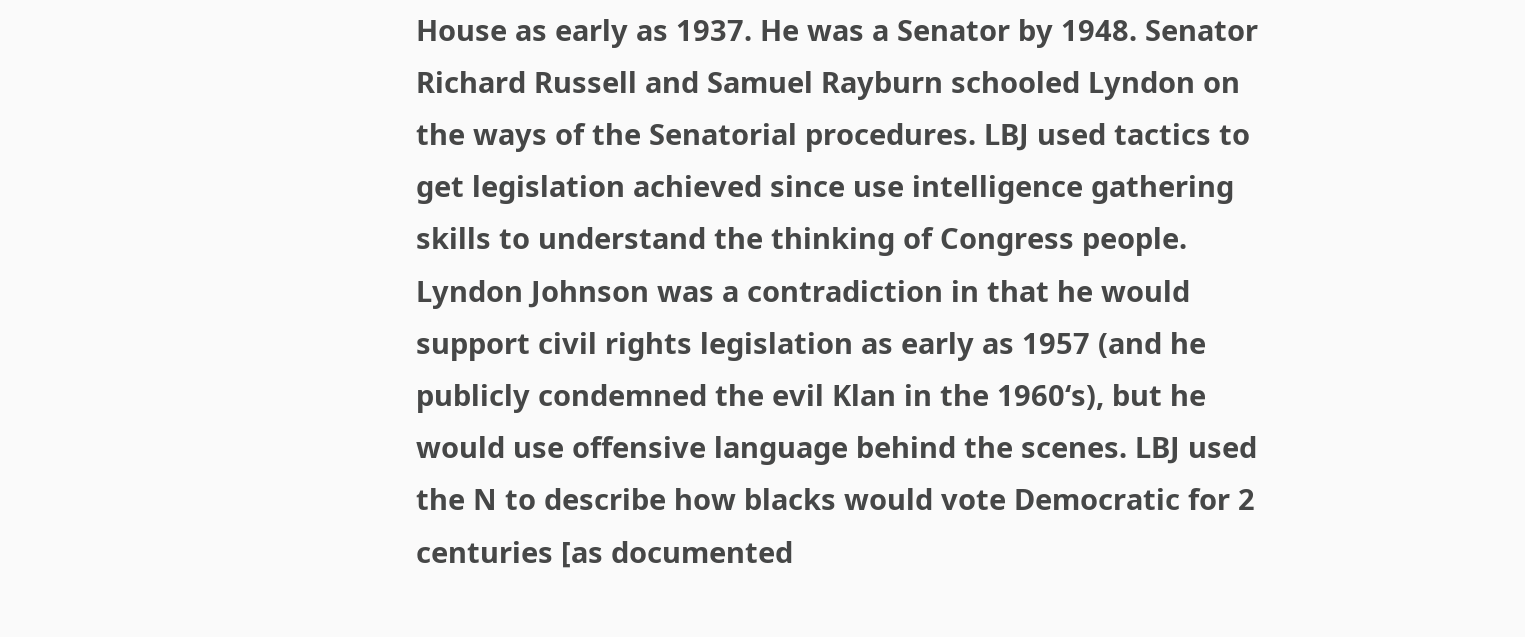House as early as 1937. He was a Senator by 1948. Senator Richard Russell and Samuel Rayburn schooled Lyndon on the ways of the Senatorial procedures. LBJ used tactics to get legislation achieved since use intelligence gathering skills to understand the thinking of Congress people. Lyndon Johnson was a contradiction in that he would support civil rights legislation as early as 1957 (and he publicly condemned the evil Klan in the 1960‘s), but he would use offensive language behind the scenes. LBJ used the N to describe how blacks would vote Democratic for 2 centuries [as documented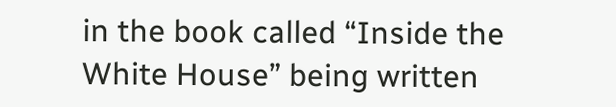in the book called “Inside the White House” being written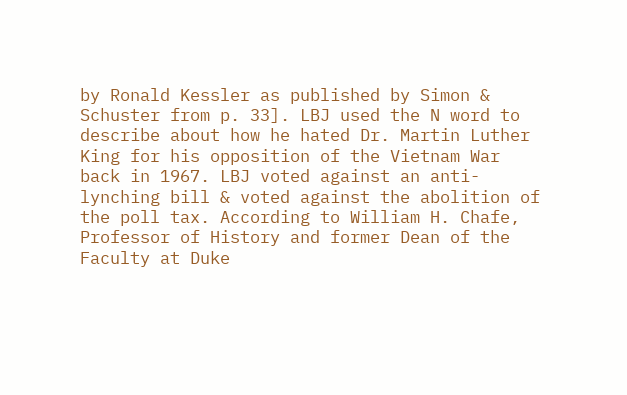by Ronald Kessler as published by Simon & Schuster from p. 33]. LBJ used the N word to describe about how he hated Dr. Martin Luther King for his opposition of the Vietnam War back in 1967. LBJ voted against an anti-lynching bill & voted against the abolition of the poll tax. According to William H. Chafe, Professor of History and former Dean of the Faculty at Duke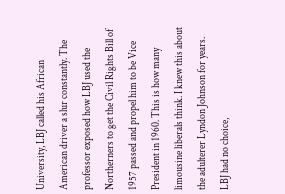University, LBJ called his African American driver a slur constantly. The professor exposed how LBJ used the Northerners to get the Civil Rights Bill of 1957 passed and propel him to be Vice President in 1960. This is how many limousine liberals think. I knew this about the adulterer Lyndon Johnson for years. LBJ had no choice,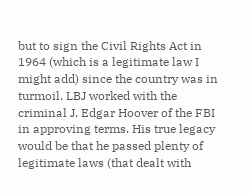but to sign the Civil Rights Act in 1964 (which is a legitimate law I might add) since the country was in turmoil. LBJ worked with the criminal J. Edgar Hoover of the FBI in approving terms. His true legacy would be that he passed plenty of legitimate laws (that dealt with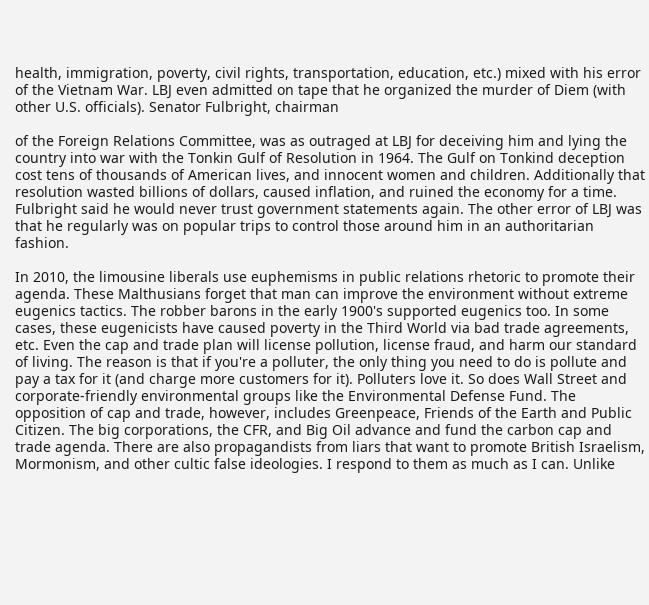health, immigration, poverty, civil rights, transportation, education, etc.) mixed with his error of the Vietnam War. LBJ even admitted on tape that he organized the murder of Diem (with other U.S. officials). Senator Fulbright, chairman

of the Foreign Relations Committee, was as outraged at LBJ for deceiving him and lying the country into war with the Tonkin Gulf of Resolution in 1964. The Gulf on Tonkind deception cost tens of thousands of American lives, and innocent women and children. Additionally that resolution wasted billions of dollars, caused inflation, and ruined the economy for a time. Fulbright said he would never trust government statements again. The other error of LBJ was that he regularly was on popular trips to control those around him in an authoritarian fashion.

In 2010, the limousine liberals use euphemisms in public relations rhetoric to promote their agenda. These Malthusians forget that man can improve the environment without extreme eugenics tactics. The robber barons in the early 1900's supported eugenics too. In some cases, these eugenicists have caused poverty in the Third World via bad trade agreements, etc. Even the cap and trade plan will license pollution, license fraud, and harm our standard of living. The reason is that if you're a polluter, the only thing you need to do is pollute and pay a tax for it (and charge more customers for it). Polluters love it. So does Wall Street and corporate-friendly environmental groups like the Environmental Defense Fund. The opposition of cap and trade, however, includes Greenpeace, Friends of the Earth and Public Citizen. The big corporations, the CFR, and Big Oil advance and fund the carbon cap and trade agenda. There are also propagandists from liars that want to promote British Israelism, Mormonism, and other cultic false ideologies. I respond to them as much as I can. Unlike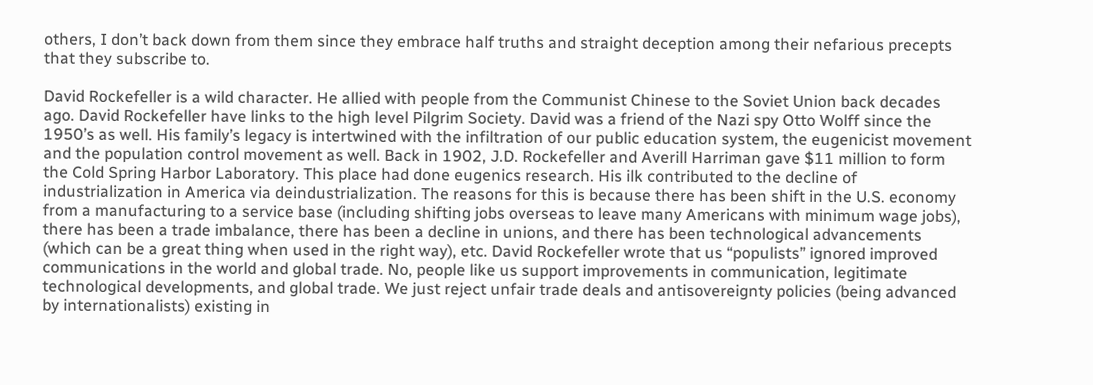others, I don’t back down from them since they embrace half truths and straight deception among their nefarious precepts that they subscribe to.

David Rockefeller is a wild character. He allied with people from the Communist Chinese to the Soviet Union back decades ago. David Rockefeller have links to the high level Pilgrim Society. David was a friend of the Nazi spy Otto Wolff since the 1950’s as well. His family’s legacy is intertwined with the infiltration of our public education system, the eugenicist movement and the population control movement as well. Back in 1902, J.D. Rockefeller and Averill Harriman gave $11 million to form the Cold Spring Harbor Laboratory. This place had done eugenics research. His ilk contributed to the decline of industrialization in America via deindustrialization. The reasons for this is because there has been shift in the U.S. economy from a manufacturing to a service base (including shifting jobs overseas to leave many Americans with minimum wage jobs), there has been a trade imbalance, there has been a decline in unions, and there has been technological advancements (which can be a great thing when used in the right way), etc. David Rockefeller wrote that us “populists” ignored improved communications in the world and global trade. No, people like us support improvements in communication, legitimate technological developments, and global trade. We just reject unfair trade deals and antisovereignty policies (being advanced by internationalists) existing in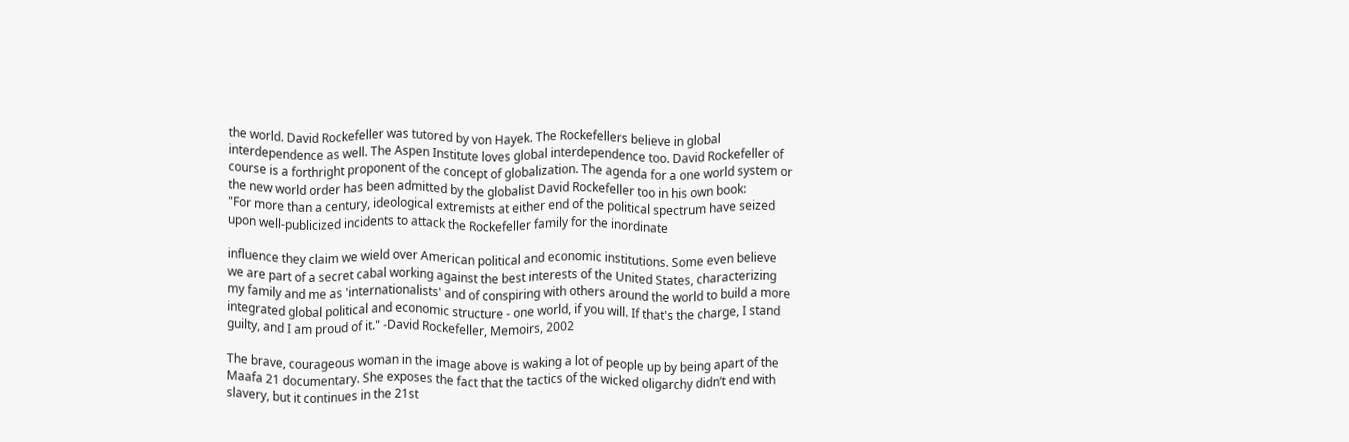the world. David Rockefeller was tutored by von Hayek. The Rockefellers believe in global interdependence as well. The Aspen Institute loves global interdependence too. David Rockefeller of course is a forthright proponent of the concept of globalization. The agenda for a one world system or the new world order has been admitted by the globalist David Rockefeller too in his own book:
"For more than a century, ideological extremists at either end of the political spectrum have seized upon well-publicized incidents to attack the Rockefeller family for the inordinate

influence they claim we wield over American political and economic institutions. Some even believe we are part of a secret cabal working against the best interests of the United States, characterizing my family and me as 'internationalists' and of conspiring with others around the world to build a more integrated global political and economic structure - one world, if you will. If that's the charge, I stand guilty, and I am proud of it." -David Rockefeller, Memoirs, 2002

The brave, courageous woman in the image above is waking a lot of people up by being apart of the Maafa 21 documentary. She exposes the fact that the tactics of the wicked oligarchy didn’t end with slavery, but it continues in the 21st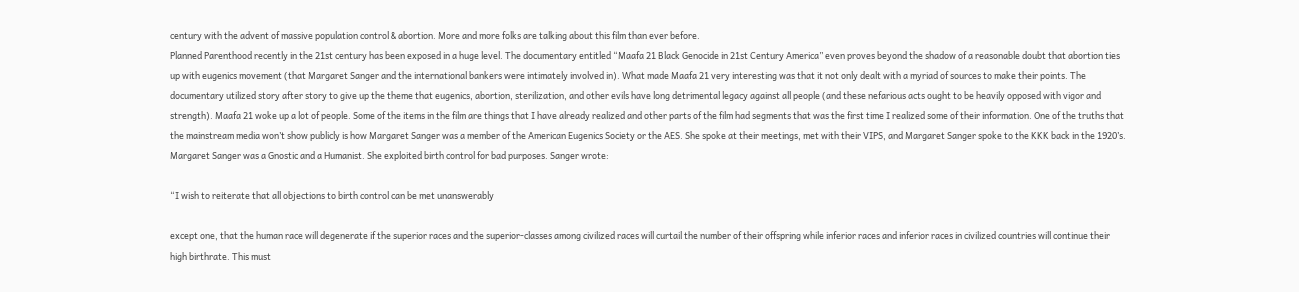century with the advent of massive population control & abortion. More and more folks are talking about this film than ever before.
Planned Parenthood recently in the 21st century has been exposed in a huge level. The documentary entitled “Maafa 21 Black Genocide in 21st Century America” even proves beyond the shadow of a reasonable doubt that abortion ties up with eugenics movement (that Margaret Sanger and the international bankers were intimately involved in). What made Maafa 21 very interesting was that it not only dealt with a myriad of sources to make their points. The documentary utilized story after story to give up the theme that eugenics, abortion, sterilization, and other evils have long detrimental legacy against all people (and these nefarious acts ought to be heavily opposed with vigor and strength). Maafa 21 woke up a lot of people. Some of the items in the film are things that I have already realized and other parts of the film had segments that was the first time I realized some of their information. One of the truths that the mainstream media won’t show publicly is how Margaret Sanger was a member of the American Eugenics Society or the AES. She spoke at their meetings, met with their VIPS, and Margaret Sanger spoke to the KKK back in the 1920’s. Margaret Sanger was a Gnostic and a Humanist. She exploited birth control for bad purposes. Sanger wrote:

“I wish to reiterate that all objections to birth control can be met unanswerably

except one, that the human race will degenerate if the superior races and the superior-classes among civilized races will curtail the number of their offspring while inferior races and inferior races in civilized countries will continue their high birthrate. This must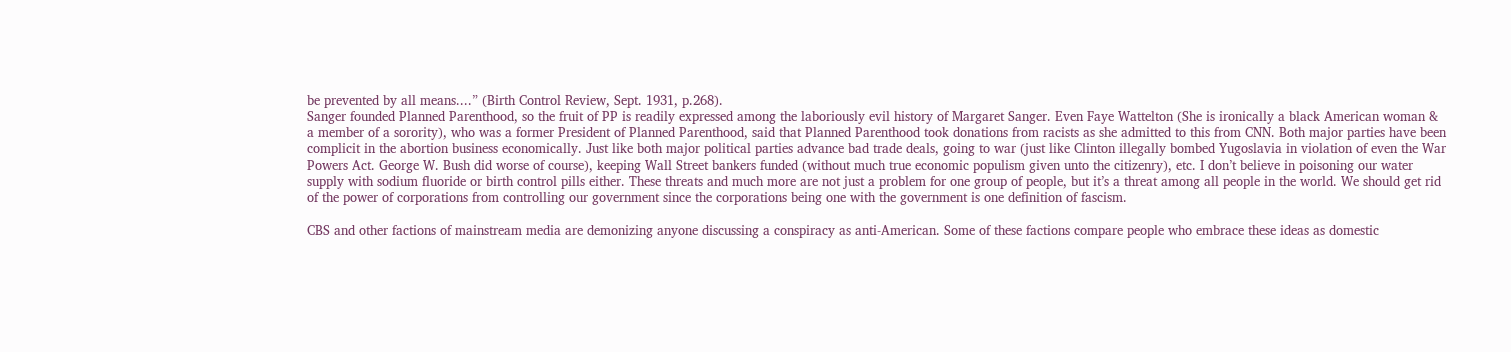be prevented by all means....” (Birth Control Review, Sept. 1931, p.268).
Sanger founded Planned Parenthood, so the fruit of PP is readily expressed among the laboriously evil history of Margaret Sanger. Even Faye Wattelton (She is ironically a black American woman & a member of a sorority), who was a former President of Planned Parenthood, said that Planned Parenthood took donations from racists as she admitted to this from CNN. Both major parties have been complicit in the abortion business economically. Just like both major political parties advance bad trade deals, going to war (just like Clinton illegally bombed Yugoslavia in violation of even the War Powers Act. George W. Bush did worse of course), keeping Wall Street bankers funded (without much true economic populism given unto the citizenry), etc. I don’t believe in poisoning our water supply with sodium fluoride or birth control pills either. These threats and much more are not just a problem for one group of people, but it’s a threat among all people in the world. We should get rid of the power of corporations from controlling our government since the corporations being one with the government is one definition of fascism.

CBS and other factions of mainstream media are demonizing anyone discussing a conspiracy as anti-American. Some of these factions compare people who embrace these ideas as domestic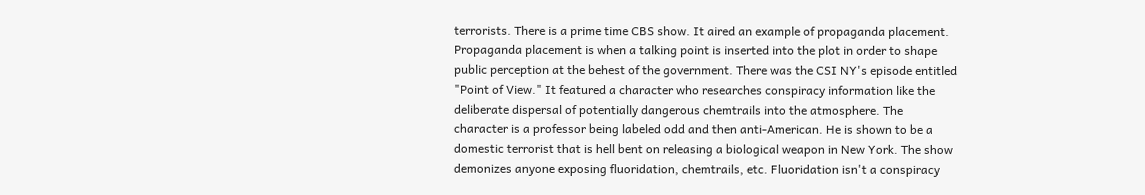terrorists. There is a prime time CBS show. It aired an example of propaganda placement. Propaganda placement is when a talking point is inserted into the plot in order to shape public perception at the behest of the government. There was the CSI NY's episode entitled "Point of View." It featured a character who researches conspiracy information like the deliberate dispersal of potentially dangerous chemtrails into the atmosphere. The character is a professor being labeled odd and then anti-American. He is shown to be a domestic terrorist that is hell bent on releasing a biological weapon in New York. The show demonizes anyone exposing fluoridation, chemtrails, etc. Fluoridation isn't a conspiracy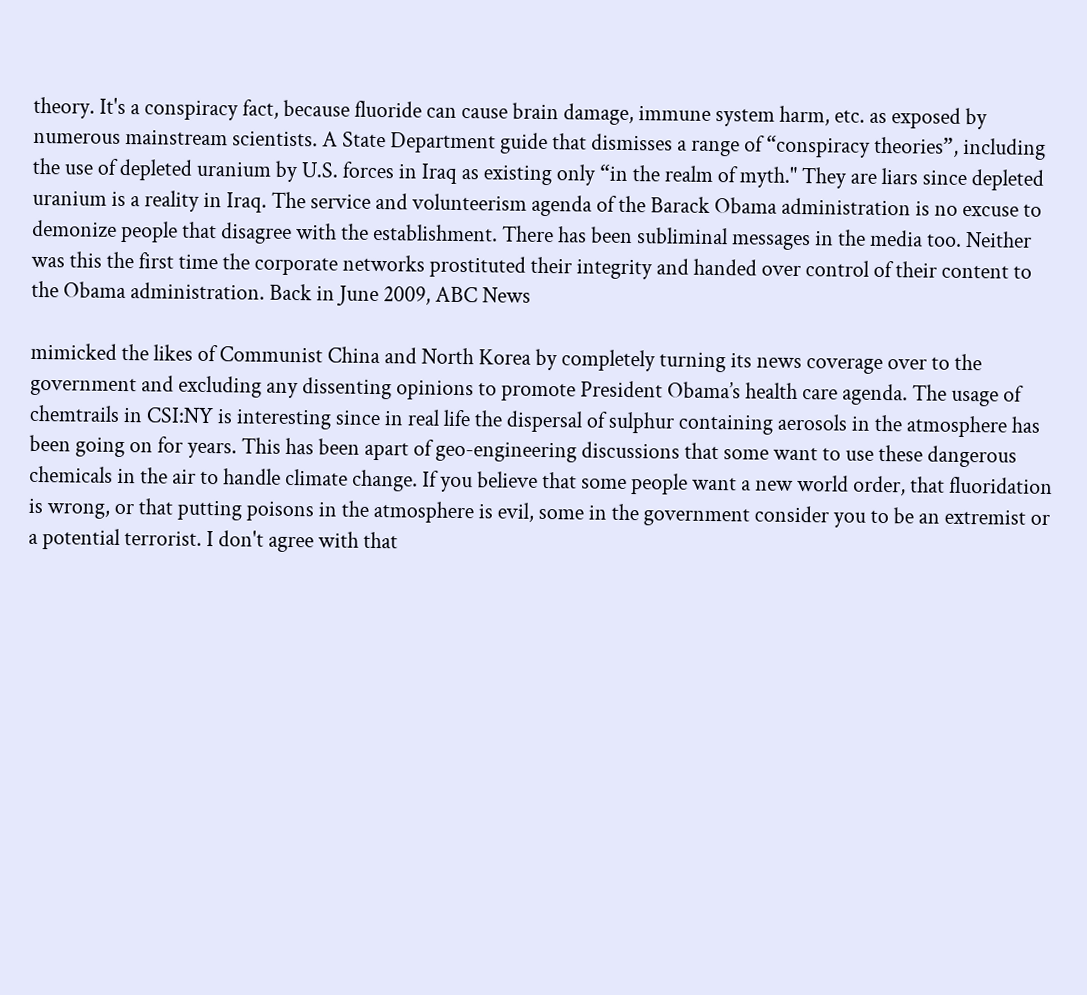theory. It's a conspiracy fact, because fluoride can cause brain damage, immune system harm, etc. as exposed by numerous mainstream scientists. A State Department guide that dismisses a range of “conspiracy theories”, including the use of depleted uranium by U.S. forces in Iraq as existing only “in the realm of myth." They are liars since depleted uranium is a reality in Iraq. The service and volunteerism agenda of the Barack Obama administration is no excuse to demonize people that disagree with the establishment. There has been subliminal messages in the media too. Neither was this the first time the corporate networks prostituted their integrity and handed over control of their content to the Obama administration. Back in June 2009, ABC News

mimicked the likes of Communist China and North Korea by completely turning its news coverage over to the government and excluding any dissenting opinions to promote President Obama’s health care agenda. The usage of chemtrails in CSI:NY is interesting since in real life the dispersal of sulphur containing aerosols in the atmosphere has been going on for years. This has been apart of geo-engineering discussions that some want to use these dangerous chemicals in the air to handle climate change. If you believe that some people want a new world order, that fluoridation is wrong, or that putting poisons in the atmosphere is evil, some in the government consider you to be an extremist or a potential terrorist. I don't agree with that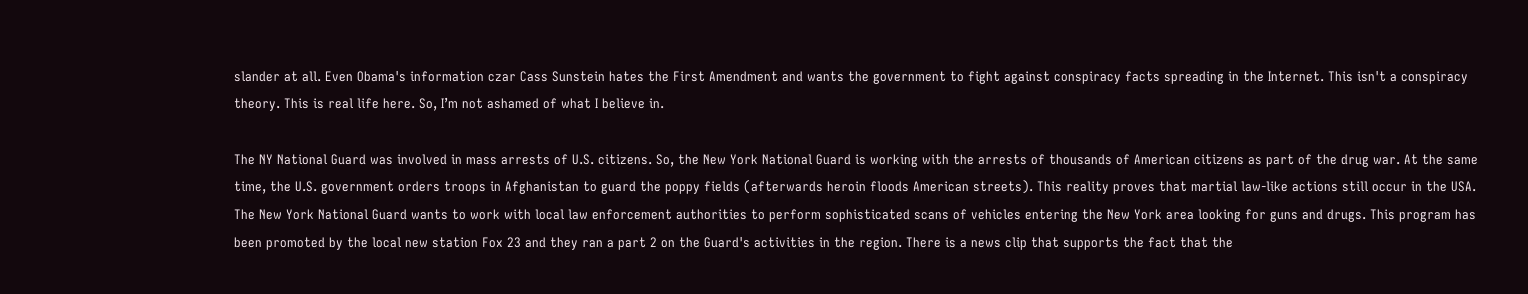slander at all. Even Obama's information czar Cass Sunstein hates the First Amendment and wants the government to fight against conspiracy facts spreading in the Internet. This isn't a conspiracy theory. This is real life here. So, I’m not ashamed of what I believe in.

The NY National Guard was involved in mass arrests of U.S. citizens. So, the New York National Guard is working with the arrests of thousands of American citizens as part of the drug war. At the same time, the U.S. government orders troops in Afghanistan to guard the poppy fields (afterwards heroin floods American streets). This reality proves that martial law-like actions still occur in the USA. The New York National Guard wants to work with local law enforcement authorities to perform sophisticated scans of vehicles entering the New York area looking for guns and drugs. This program has been promoted by the local new station Fox 23 and they ran a part 2 on the Guard's activities in the region. There is a news clip that supports the fact that the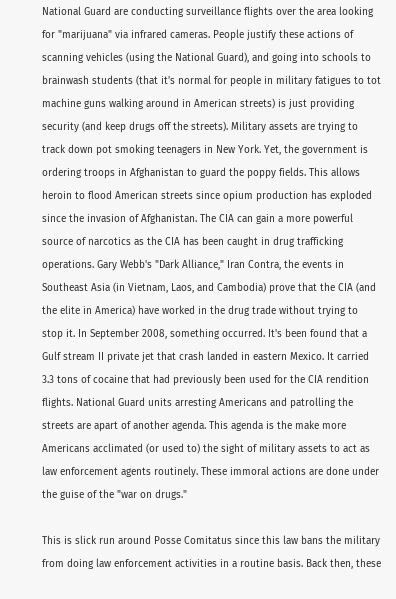National Guard are conducting surveillance flights over the area looking for "marijuana" via infrared cameras. People justify these actions of scanning vehicles (using the National Guard), and going into schools to brainwash students (that it's normal for people in military fatigues to tot machine guns walking around in American streets) is just providing security (and keep drugs off the streets). Military assets are trying to track down pot smoking teenagers in New York. Yet, the government is ordering troops in Afghanistan to guard the poppy fields. This allows heroin to flood American streets since opium production has exploded since the invasion of Afghanistan. The CIA can gain a more powerful source of narcotics as the CIA has been caught in drug trafficking operations. Gary Webb's "Dark Alliance," Iran Contra, the events in Southeast Asia (in Vietnam, Laos, and Cambodia) prove that the CIA (and the elite in America) have worked in the drug trade without trying to stop it. In September 2008, something occurred. It's been found that a Gulf stream II private jet that crash landed in eastern Mexico. It carried 3.3 tons of cocaine that had previously been used for the CIA rendition flights. National Guard units arresting Americans and patrolling the streets are apart of another agenda. This agenda is the make more Americans acclimated (or used to) the sight of military assets to act as law enforcement agents routinely. These immoral actions are done under the guise of the "war on drugs."

This is slick run around Posse Comitatus since this law bans the military from doing law enforcement activities in a routine basis. Back then, these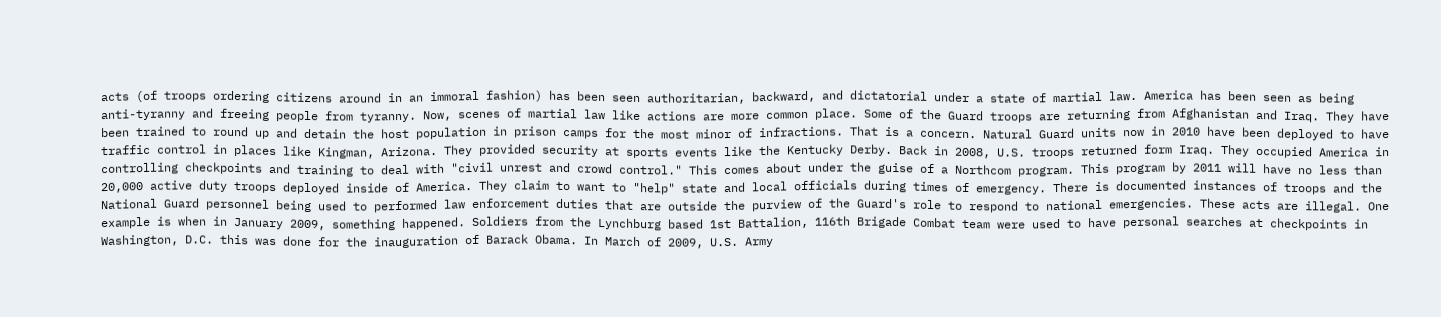acts (of troops ordering citizens around in an immoral fashion) has been seen authoritarian, backward, and dictatorial under a state of martial law. America has been seen as being anti-tyranny and freeing people from tyranny. Now, scenes of martial law like actions are more common place. Some of the Guard troops are returning from Afghanistan and Iraq. They have been trained to round up and detain the host population in prison camps for the most minor of infractions. That is a concern. Natural Guard units now in 2010 have been deployed to have traffic control in places like Kingman, Arizona. They provided security at sports events like the Kentucky Derby. Back in 2008, U.S. troops returned form Iraq. They occupied America in controlling checkpoints and training to deal with "civil unrest and crowd control." This comes about under the guise of a Northcom program. This program by 2011 will have no less than 20,000 active duty troops deployed inside of America. They claim to want to "help" state and local officials during times of emergency. There is documented instances of troops and the National Guard personnel being used to performed law enforcement duties that are outside the purview of the Guard's role to respond to national emergencies. These acts are illegal. One example is when in January 2009, something happened. Soldiers from the Lynchburg based 1st Battalion, 116th Brigade Combat team were used to have personal searches at checkpoints in Washington, D.C. this was done for the inauguration of Barack Obama. In March of 2009, U.S. Army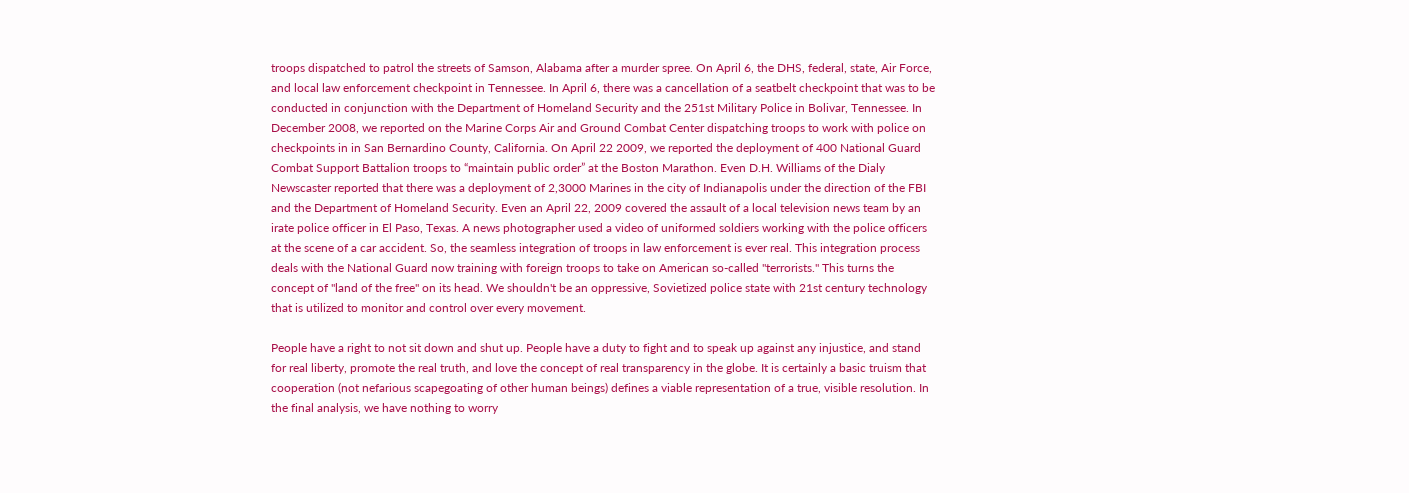troops dispatched to patrol the streets of Samson, Alabama after a murder spree. On April 6, the DHS, federal, state, Air Force, and local law enforcement checkpoint in Tennessee. In April 6, there was a cancellation of a seatbelt checkpoint that was to be conducted in conjunction with the Department of Homeland Security and the 251st Military Police in Bolivar, Tennessee. In December 2008, we reported on the Marine Corps Air and Ground Combat Center dispatching troops to work with police on checkpoints in in San Bernardino County, California. On April 22 2009, we reported the deployment of 400 National Guard Combat Support Battalion troops to “maintain public order” at the Boston Marathon. Even D.H. Williams of the Dialy Newscaster reported that there was a deployment of 2,3000 Marines in the city of Indianapolis under the direction of the FBI and the Department of Homeland Security. Even an April 22, 2009 covered the assault of a local television news team by an irate police officer in El Paso, Texas. A news photographer used a video of uniformed soldiers working with the police officers at the scene of a car accident. So, the seamless integration of troops in law enforcement is ever real. This integration process deals with the National Guard now training with foreign troops to take on American so-called "terrorists." This turns the concept of "land of the free" on its head. We shouldn't be an oppressive, Sovietized police state with 21st century technology that is utilized to monitor and control over every movement.

People have a right to not sit down and shut up. People have a duty to fight and to speak up against any injustice, and stand for real liberty, promote the real truth, and love the concept of real transparency in the globe. It is certainly a basic truism that cooperation (not nefarious scapegoating of other human beings) defines a viable representation of a true, visible resolution. In the final analysis, we have nothing to worry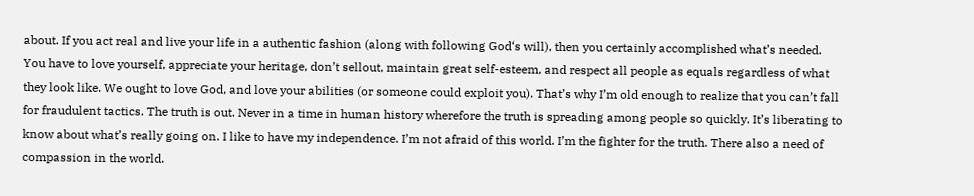about. If you act real and live your life in a authentic fashion (along with following God‘s will), then you certainly accomplished what’s needed. You have to love yourself, appreciate your heritage, don’t sellout, maintain great self-esteem, and respect all people as equals regardless of what they look like. We ought to love God, and love your abilities (or someone could exploit you). That’s why I’m old enough to realize that you can’t fall for fraudulent tactics. The truth is out. Never in a time in human history wherefore the truth is spreading among people so quickly. It’s liberating to know about what’s really going on. I like to have my independence. I’m not afraid of this world. I’m the fighter for the truth. There also a need of compassion in the world.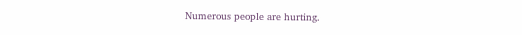Numerous people are hurting.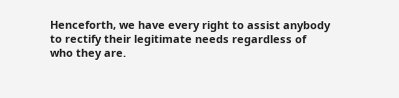Henceforth, we have every right to assist anybody to rectify their legitimate needs regardless of who they are.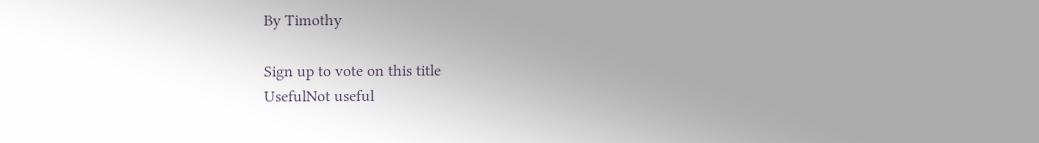By Timothy

Sign up to vote on this title
UsefulNot useful